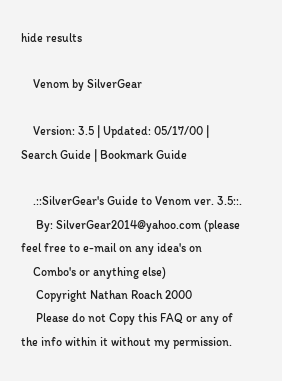hide results

    Venom by SilverGear

    Version: 3.5 | Updated: 05/17/00 | Search Guide | Bookmark Guide

    .::SilverGear's Guide to Venom ver. 3.5::.
     By: SilverGear2014@yahoo.com (please feel free to e-mail on any idea's on
    Combo's or anything else)
     Copyright Nathan Roach 2000
     Please do not Copy this FAQ or any of the info within it without my permission.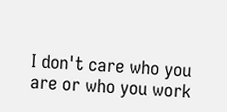I don't care who you are or who you work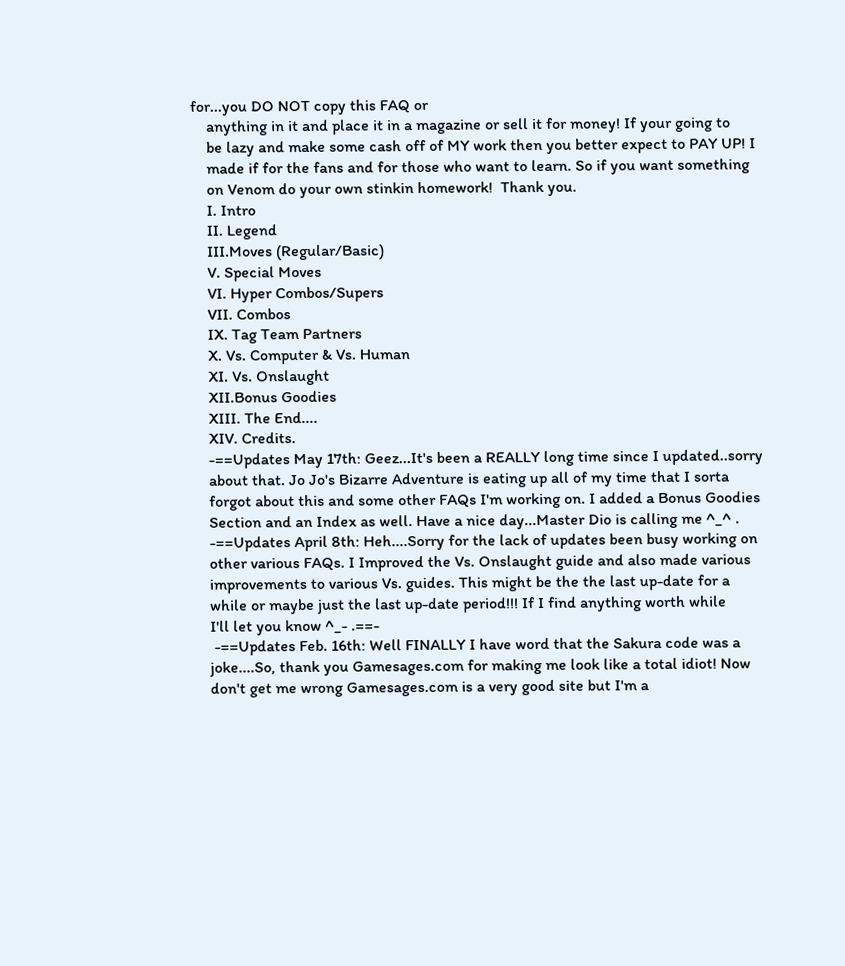for...you DO NOT copy this FAQ or
    anything in it and place it in a magazine or sell it for money! If your going to
    be lazy and make some cash off of MY work then you better expect to PAY UP! I
    made if for the fans and for those who want to learn. So if you want something
    on Venom do your own stinkin homework!  Thank you.
    I. Intro
    II. Legend
    III.Moves (Regular/Basic)
    V. Special Moves
    VI. Hyper Combos/Supers
    VII. Combos
    IX. Tag Team Partners
    X. Vs. Computer & Vs. Human
    XI. Vs. Onslaught
    XII.Bonus Goodies
    XIII. The End....
    XIV. Credits.
    -==Updates May 17th: Geez...It's been a REALLY long time since I updated..sorry
    about that. Jo Jo's Bizarre Adventure is eating up all of my time that I sorta
    forgot about this and some other FAQs I'm working on. I added a Bonus Goodies
    Section and an Index as well. Have a nice day...Master Dio is calling me ^_^ .
    -==Updates April 8th: Heh....Sorry for the lack of updates been busy working on
    other various FAQs. I Improved the Vs. Onslaught guide and also made various
    improvements to various Vs. guides. This might be the the last up-date for a
    while or maybe just the last up-date period!!! If I find anything worth while
    I'll let you know ^_- .==-
     -==Updates Feb. 16th: Well FINALLY I have word that the Sakura code was a
    joke....So, thank you Gamesages.com for making me look like a total idiot! Now
    don't get me wrong Gamesages.com is a very good site but I'm a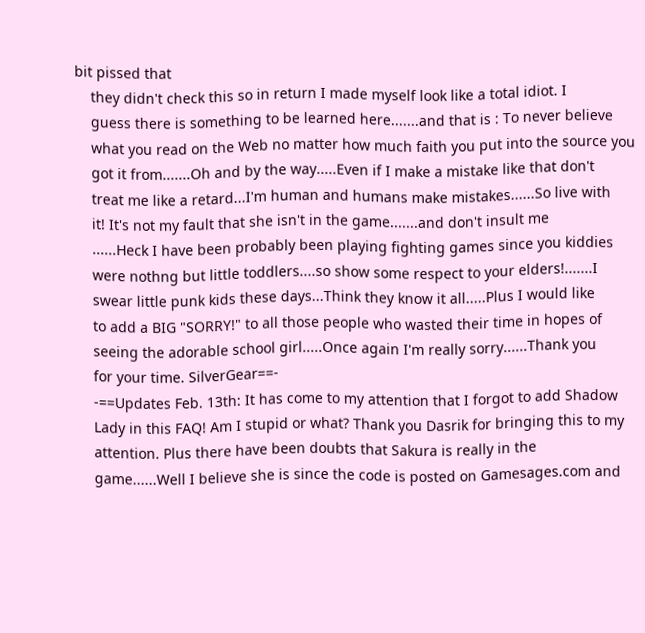bit pissed that
    they didn't check this so in return I made myself look like a total idiot. I
    guess there is something to be learned here.......and that is : To never believe
    what you read on the Web no matter how much faith you put into the source you
    got it from.......Oh and by the way.....Even if I make a mistake like that don't
    treat me like a retard...I'm human and humans make mistakes......So live with
    it! It's not my fault that she isn't in the game.......and don't insult me
    ......Heck I have been probably been playing fighting games since you kiddies
    were nothng but little toddlers....so show some respect to your elders!.......I
    swear little punk kids these days...Think they know it all.....Plus I would like
    to add a BIG "SORRY!" to all those people who wasted their time in hopes of
    seeing the adorable school girl.....Once again I'm really sorry......Thank you
    for your time. SilverGear==-
    -==Updates Feb. 13th: It has come to my attention that I forgot to add Shadow
    Lady in this FAQ! Am I stupid or what? Thank you Dasrik for bringing this to my
    attention. Plus there have been doubts that Sakura is really in the
    game......Well I believe she is since the code is posted on Gamesages.com and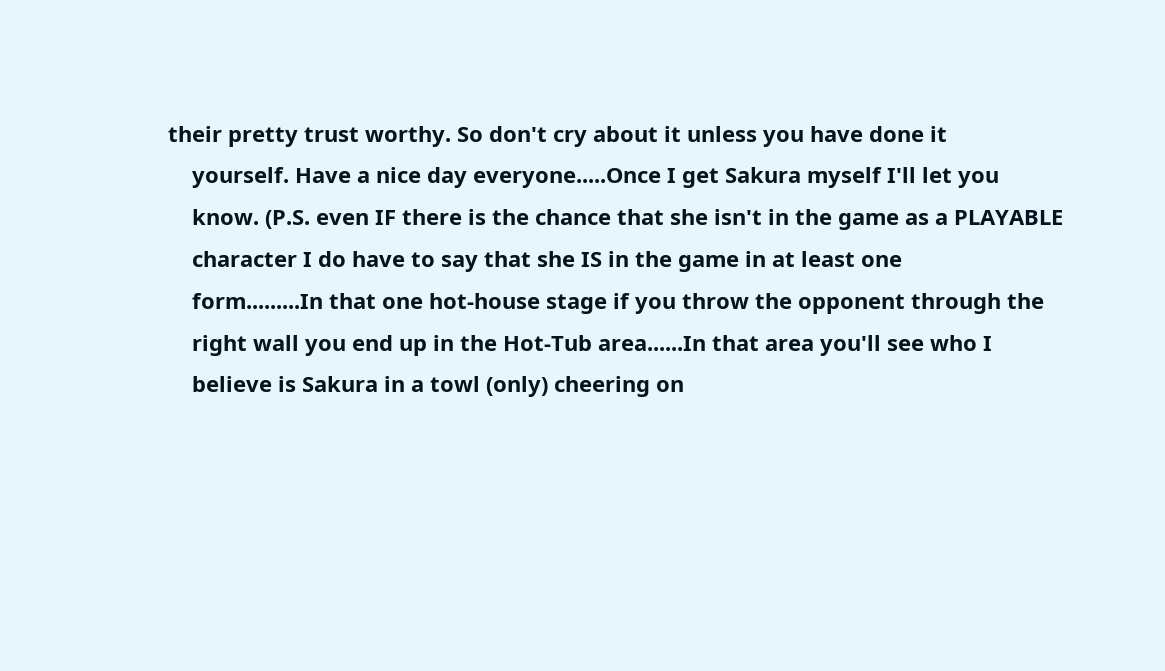their pretty trust worthy. So don't cry about it unless you have done it
    yourself. Have a nice day everyone.....Once I get Sakura myself I'll let you
    know. (P.S. even IF there is the chance that she isn't in the game as a PLAYABLE
    character I do have to say that she IS in the game in at least one
    form.........In that one hot-house stage if you throw the opponent through the
    right wall you end up in the Hot-Tub area......In that area you'll see who I
    believe is Sakura in a towl (only) cheering on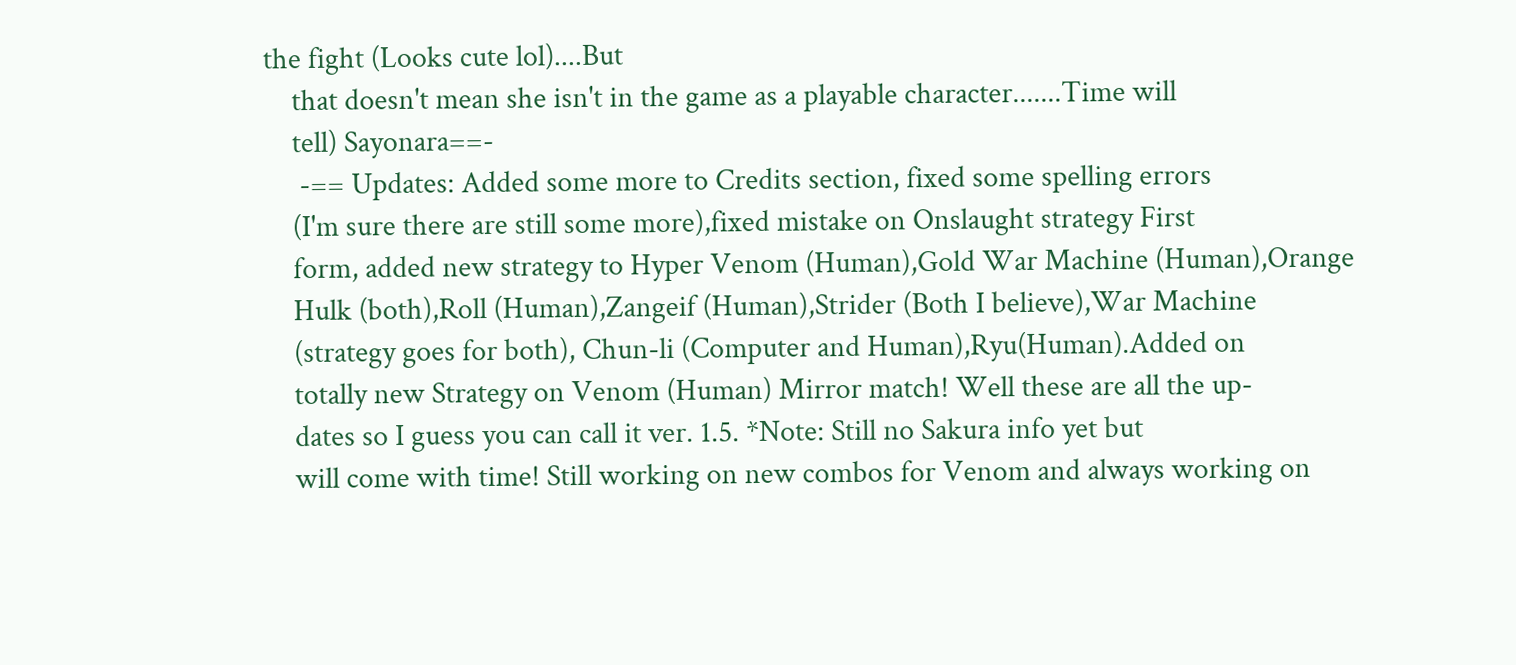the fight (Looks cute lol)....But
    that doesn't mean she isn't in the game as a playable character.......Time will
    tell) Sayonara==-
     -== Updates: Added some more to Credits section, fixed some spelling errors
    (I'm sure there are still some more),fixed mistake on Onslaught strategy First
    form, added new strategy to Hyper Venom (Human),Gold War Machine (Human),Orange
    Hulk (both),Roll (Human),Zangeif (Human),Strider (Both I believe),War Machine
    (strategy goes for both), Chun-li (Computer and Human),Ryu(Human).Added on
    totally new Strategy on Venom (Human) Mirror match! Well these are all the up-
    dates so I guess you can call it ver. 1.5. *Note: Still no Sakura info yet but
    will come with time! Still working on new combos for Venom and always working on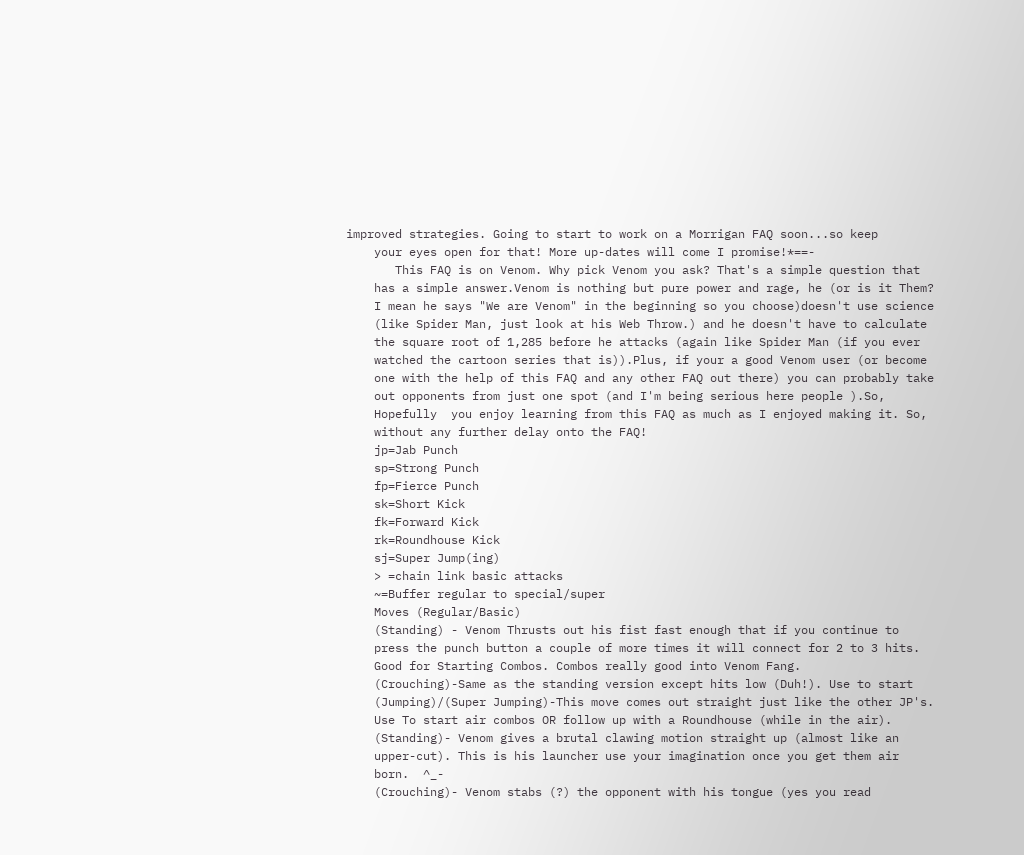improved strategies. Going to start to work on a Morrigan FAQ soon...so keep
    your eyes open for that! More up-dates will come I promise!*==-
       This FAQ is on Venom. Why pick Venom you ask? That's a simple question that
    has a simple answer.Venom is nothing but pure power and rage, he (or is it Them?
    I mean he says "We are Venom" in the beginning so you choose)doesn't use science
    (like Spider Man, just look at his Web Throw.) and he doesn't have to calculate
    the square root of 1,285 before he attacks (again like Spider Man (if you ever
    watched the cartoon series that is)).Plus, if your a good Venom user (or become
    one with the help of this FAQ and any other FAQ out there) you can probably take
    out opponents from just one spot (and I'm being serious here people ).So,
    Hopefully  you enjoy learning from this FAQ as much as I enjoyed making it. So,
    without any further delay onto the FAQ!
    jp=Jab Punch
    sp=Strong Punch
    fp=Fierce Punch
    sk=Short Kick
    fk=Forward Kick
    rk=Roundhouse Kick
    sj=Super Jump(ing)
    > =chain link basic attacks
    ~=Buffer regular to special/super
    Moves (Regular/Basic)
    (Standing) - Venom Thrusts out his fist fast enough that if you continue to
    press the punch button a couple of more times it will connect for 2 to 3 hits.
    Good for Starting Combos. Combos really good into Venom Fang.
    (Crouching)-Same as the standing version except hits low (Duh!). Use to start
    (Jumping)/(Super Jumping)-This move comes out straight just like the other JP's.
    Use To start air combos OR follow up with a Roundhouse (while in the air).
    (Standing)- Venom gives a brutal clawing motion straight up (almost like an
    upper-cut). This is his launcher use your imagination once you get them air
    born.  ^_-
    (Crouching)- Venom stabs (?) the opponent with his tongue (yes you read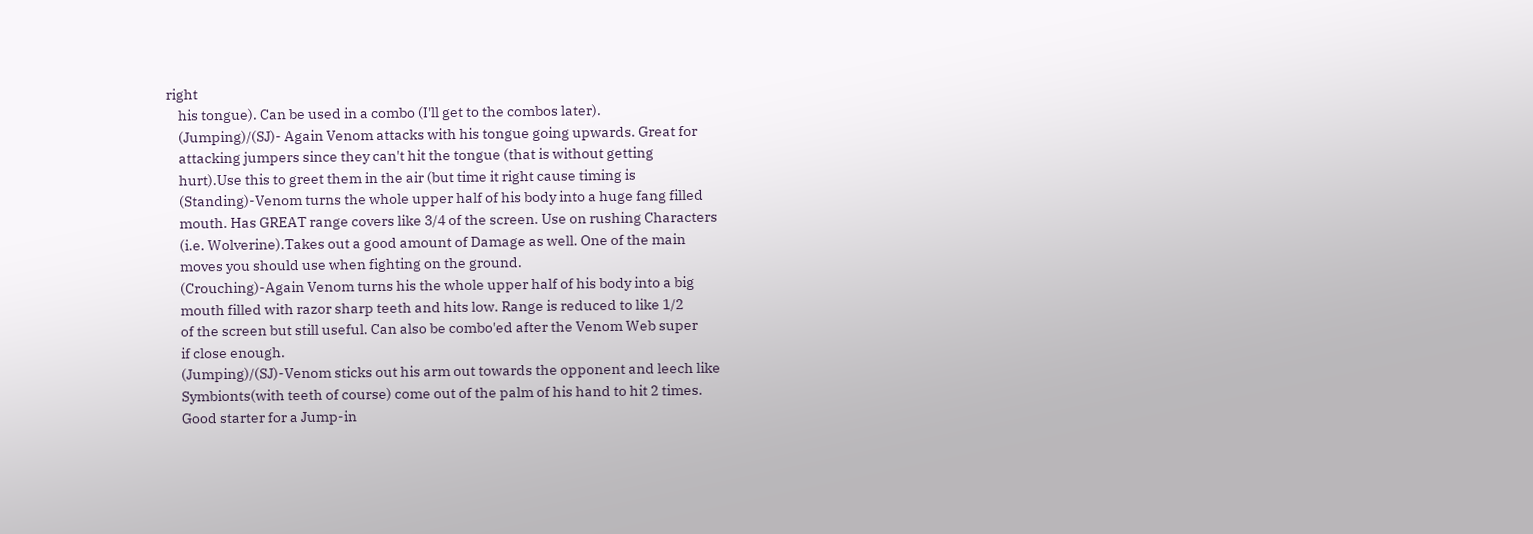right
    his tongue). Can be used in a combo (I'll get to the combos later).
    (Jumping)/(SJ)- Again Venom attacks with his tongue going upwards. Great for
    attacking jumpers since they can't hit the tongue (that is without getting
    hurt).Use this to greet them in the air (but time it right cause timing is
    (Standing)-Venom turns the whole upper half of his body into a huge fang filled
    mouth. Has GREAT range covers like 3/4 of the screen. Use on rushing Characters
    (i.e. Wolverine).Takes out a good amount of Damage as well. One of the main
    moves you should use when fighting on the ground.
    (Crouching)-Again Venom turns his the whole upper half of his body into a big
    mouth filled with razor sharp teeth and hits low. Range is reduced to like 1/2
    of the screen but still useful. Can also be combo'ed after the Venom Web super
    if close enough.
    (Jumping)/(SJ)-Venom sticks out his arm out towards the opponent and leech like
    Symbionts(with teeth of course) come out of the palm of his hand to hit 2 times.
    Good starter for a Jump-in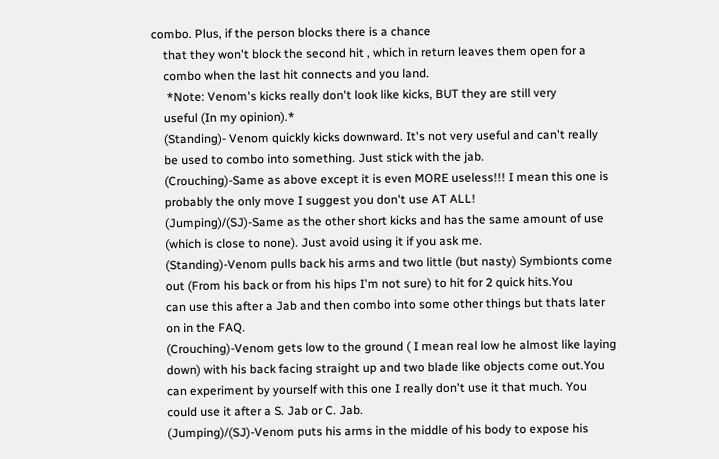combo. Plus, if the person blocks there is a chance
    that they won't block the second hit , which in return leaves them open for a
    combo when the last hit connects and you land.
     *Note: Venom's kicks really don't look like kicks, BUT they are still very
    useful (In my opinion).*
    (Standing)- Venom quickly kicks downward. It's not very useful and can't really
    be used to combo into something. Just stick with the jab.
    (Crouching)-Same as above except it is even MORE useless!!! I mean this one is
    probably the only move I suggest you don't use AT ALL!
    (Jumping)/(SJ)-Same as the other short kicks and has the same amount of use
    (which is close to none). Just avoid using it if you ask me.
    (Standing)-Venom pulls back his arms and two little (but nasty) Symbionts come
    out (From his back or from his hips I'm not sure) to hit for 2 quick hits.You
    can use this after a Jab and then combo into some other things but thats later
    on in the FAQ.
    (Crouching)-Venom gets low to the ground ( I mean real low he almost like laying
    down) with his back facing straight up and two blade like objects come out.You
    can experiment by yourself with this one I really don't use it that much. You
    could use it after a S. Jab or C. Jab.
    (Jumping)/(SJ)-Venom puts his arms in the middle of his body to expose his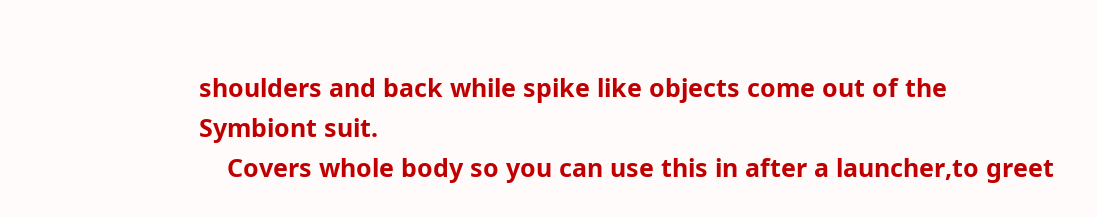shoulders and back while spike like objects come out of the Symbiont suit.
    Covers whole body so you can use this in after a launcher,to greet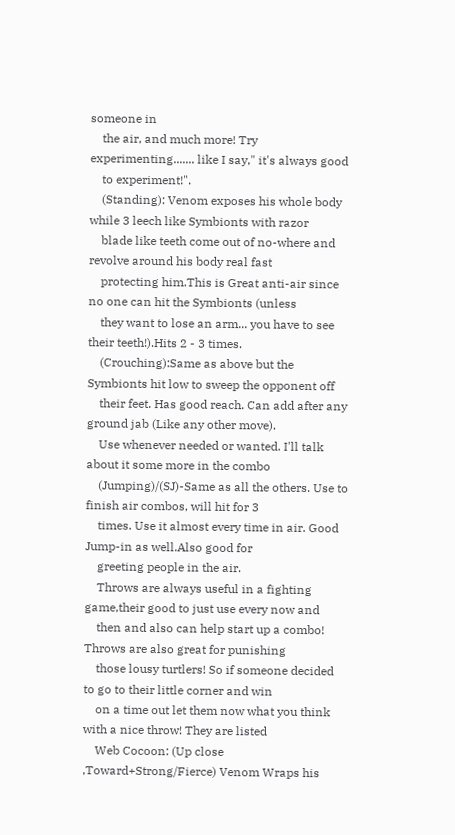someone in
    the air, and much more! Try experimenting....... like I say," it's always good
    to experiment!".
    (Standing): Venom exposes his whole body while 3 leech like Symbionts with razor
    blade like teeth come out of no-where and revolve around his body real fast
    protecting him.This is Great anti-air since no one can hit the Symbionts (unless
    they want to lose an arm... you have to see their teeth!).Hits 2 - 3 times.
    (Crouching):Same as above but the Symbionts hit low to sweep the opponent off
    their feet. Has good reach. Can add after any ground jab (Like any other move).
    Use whenever needed or wanted. I'll talk about it some more in the combo
    (Jumping)/(SJ)-Same as all the others. Use to finish air combos, will hit for 3
    times. Use it almost every time in air. Good Jump-in as well.Also good for
    greeting people in the air.
    Throws are always useful in a fighting game,their good to just use every now and
    then and also can help start up a combo! Throws are also great for punishing
    those lousy turtlers! So if someone decided to go to their little corner and win
    on a time out let them now what you think with a nice throw! They are listed
    Web Cocoon: (Up close ,Toward+Strong/Fierce) Venom Wraps his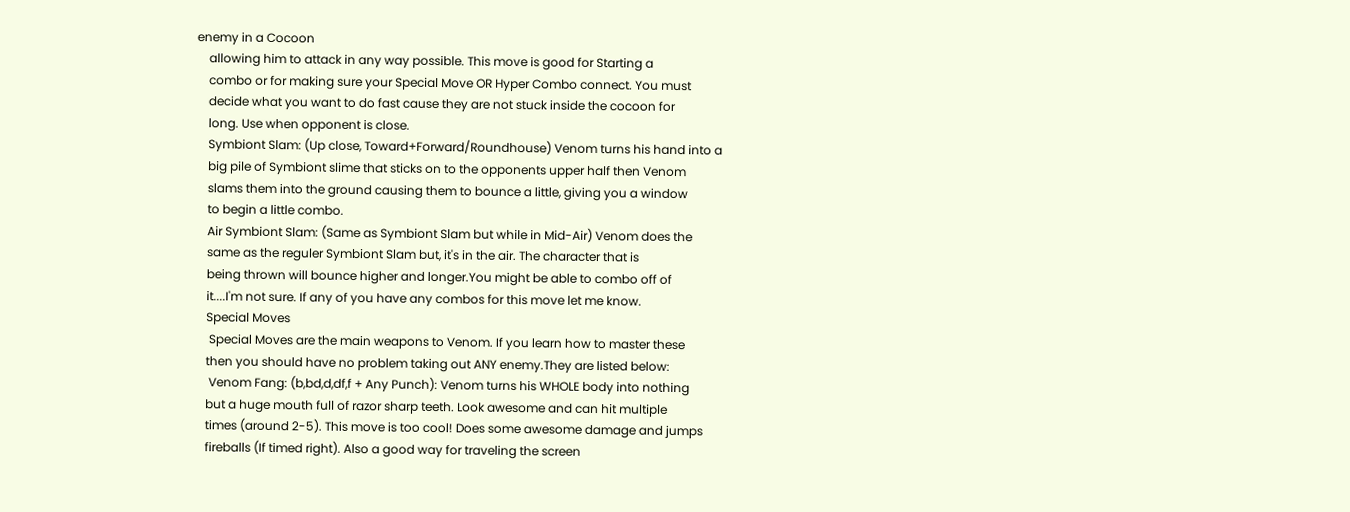enemy in a Cocoon
    allowing him to attack in any way possible. This move is good for Starting a
    combo or for making sure your Special Move OR Hyper Combo connect. You must
    decide what you want to do fast cause they are not stuck inside the cocoon for
    long. Use when opponent is close.
    Symbiont Slam: (Up close, Toward+Forward/Roundhouse) Venom turns his hand into a
    big pile of Symbiont slime that sticks on to the opponents upper half then Venom
    slams them into the ground causing them to bounce a little, giving you a window
    to begin a little combo.
    Air Symbiont Slam: (Same as Symbiont Slam but while in Mid-Air) Venom does the
    same as the reguler Symbiont Slam but, it's in the air. The character that is
    being thrown will bounce higher and longer.You might be able to combo off of
    it....I'm not sure. If any of you have any combos for this move let me know.
    Special Moves
     Special Moves are the main weapons to Venom. If you learn how to master these
    then you should have no problem taking out ANY enemy.They are listed below:
     Venom Fang: (b,bd,d,df,f + Any Punch): Venom turns his WHOLE body into nothing
    but a huge mouth full of razor sharp teeth. Look awesome and can hit multiple
    times (around 2-5). This move is too cool! Does some awesome damage and jumps
    fireballs (If timed right). Also a good way for traveling the screen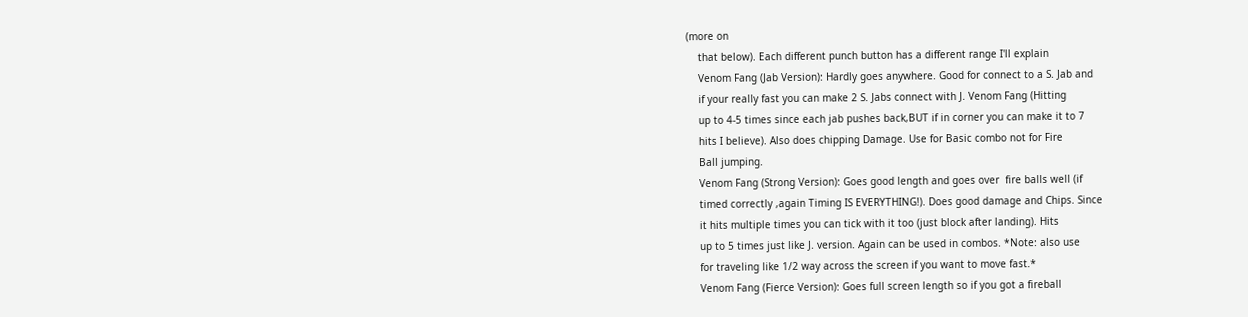(more on
    that below). Each different punch button has a different range I'll explain
    Venom Fang (Jab Version): Hardly goes anywhere. Good for connect to a S. Jab and
    if your really fast you can make 2 S. Jabs connect with J. Venom Fang (Hitting
    up to 4-5 times since each jab pushes back,BUT if in corner you can make it to 7
    hits I believe). Also does chipping Damage. Use for Basic combo not for Fire
    Ball jumping.
    Venom Fang (Strong Version): Goes good length and goes over  fire balls well (if
    timed correctly ,again Timing IS EVERYTHING!). Does good damage and Chips. Since
    it hits multiple times you can tick with it too (just block after landing). Hits
    up to 5 times just like J. version. Again can be used in combos. *Note: also use
    for traveling like 1/2 way across the screen if you want to move fast.*
    Venom Fang (Fierce Version): Goes full screen length so if you got a fireball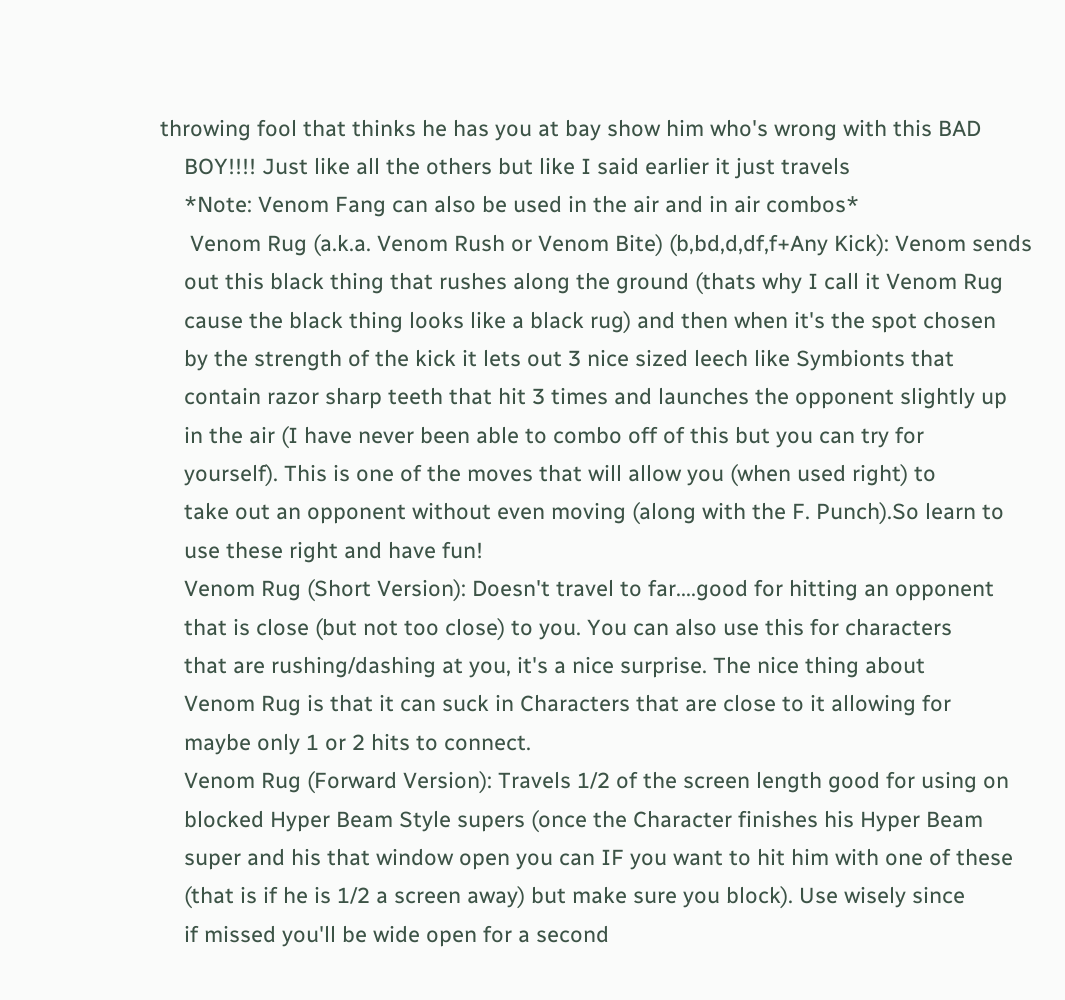throwing fool that thinks he has you at bay show him who's wrong with this BAD
    BOY!!!! Just like all the others but like I said earlier it just travels
    *Note: Venom Fang can also be used in the air and in air combos*
     Venom Rug (a.k.a. Venom Rush or Venom Bite) (b,bd,d,df,f+Any Kick): Venom sends
    out this black thing that rushes along the ground (thats why I call it Venom Rug
    cause the black thing looks like a black rug) and then when it's the spot chosen
    by the strength of the kick it lets out 3 nice sized leech like Symbionts that
    contain razor sharp teeth that hit 3 times and launches the opponent slightly up
    in the air (I have never been able to combo off of this but you can try for
    yourself). This is one of the moves that will allow you (when used right) to
    take out an opponent without even moving (along with the F. Punch).So learn to
    use these right and have fun!
    Venom Rug (Short Version): Doesn't travel to far....good for hitting an opponent
    that is close (but not too close) to you. You can also use this for characters
    that are rushing/dashing at you, it's a nice surprise. The nice thing about
    Venom Rug is that it can suck in Characters that are close to it allowing for
    maybe only 1 or 2 hits to connect.
    Venom Rug (Forward Version): Travels 1/2 of the screen length good for using on
    blocked Hyper Beam Style supers (once the Character finishes his Hyper Beam
    super and his that window open you can IF you want to hit him with one of these
    (that is if he is 1/2 a screen away) but make sure you block). Use wisely since
    if missed you'll be wide open for a second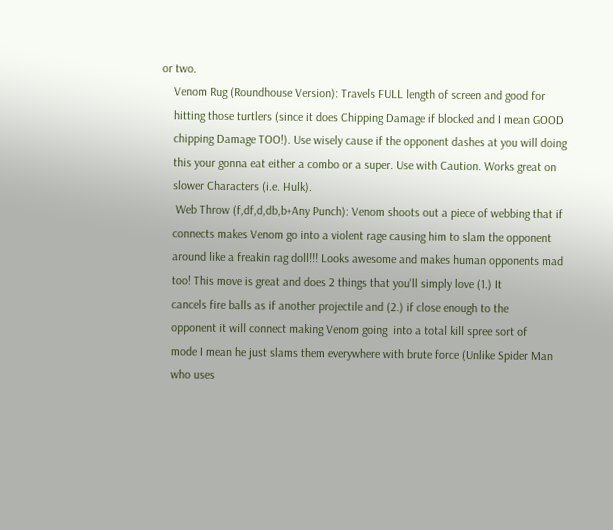or two.
    Venom Rug (Roundhouse Version): Travels FULL length of screen and good for
    hitting those turtlers (since it does Chipping Damage if blocked and I mean GOOD
    chipping Damage TOO!). Use wisely cause if the opponent dashes at you will doing
    this your gonna eat either a combo or a super. Use with Caution. Works great on
    slower Characters (i.e. Hulk).
     Web Throw (f,df,d,db,b+Any Punch): Venom shoots out a piece of webbing that if
    connects makes Venom go into a violent rage causing him to slam the opponent
    around like a freakin rag doll!!! Looks awesome and makes human opponents mad
    too! This move is great and does 2 things that you'll simply love (1.) It
    cancels fire balls as if another projectile and (2.) if close enough to the
    opponent it will connect making Venom going  into a total kill spree sort of
    mode I mean he just slams them everywhere with brute force (Unlike Spider Man
    who uses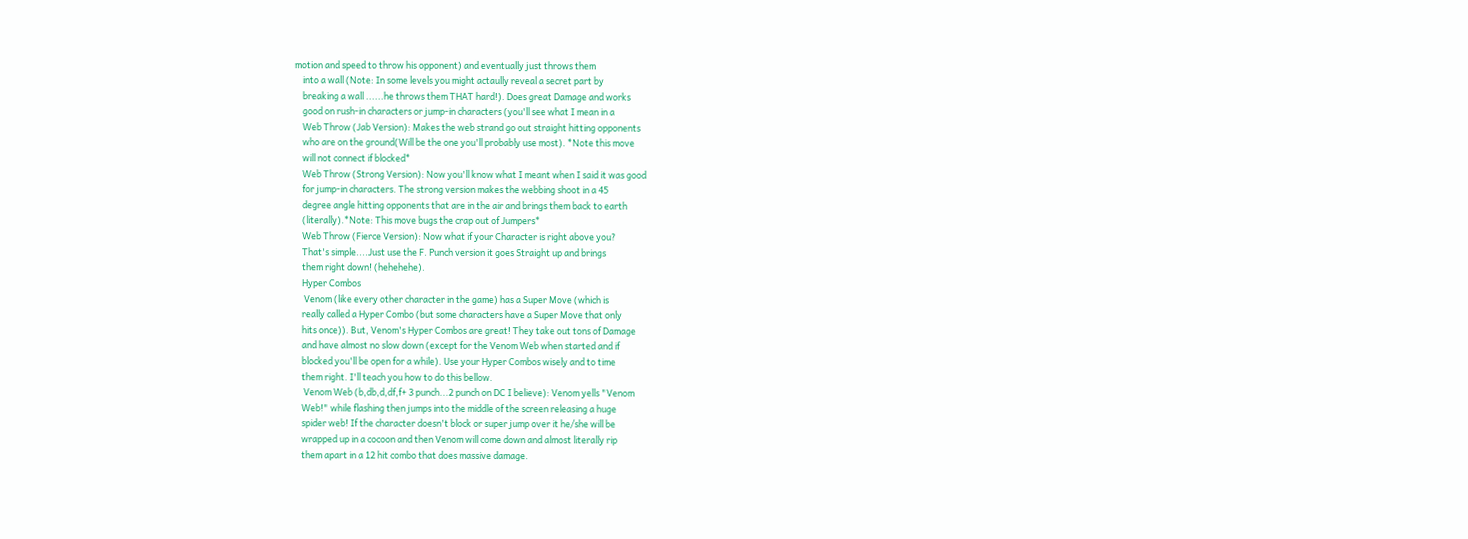motion and speed to throw his opponent) and eventually just throws them
    into a wall (Note: In some levels you might actaully reveal a secret part by
    breaking a wall ......he throws them THAT hard!). Does great Damage and works
    good on rush-in characters or jump-in characters (you'll see what I mean in a
    Web Throw (Jab Version): Makes the web strand go out straight hitting opponents
    who are on the ground(Will be the one you'll probably use most). *Note this move
    will not connect if blocked*
    Web Throw (Strong Version): Now you'll know what I meant when I said it was good
    for jump-in characters. The strong version makes the webbing shoot in a 45
    degree angle hitting opponents that are in the air and brings them back to earth
    (literally).*Note: This move bugs the crap out of Jumpers*
    Web Throw (Fierce Version): Now what if your Character is right above you?
    That's simple....Just use the F. Punch version it goes Straight up and brings
    them right down! (hehehehe).
    Hyper Combos
     Venom (like every other character in the game) has a Super Move (which is
    really called a Hyper Combo (but some characters have a Super Move that only
    hits once)). But, Venom's Hyper Combos are great! They take out tons of Damage
    and have almost no slow down (except for the Venom Web when started and if
    blocked you'll be open for a while). Use your Hyper Combos wisely and to time
    them right. I'll teach you how to do this bellow.
     Venom Web (b,db,d,df,f+ 3 punch...2 punch on DC I believe): Venom yells "Venom
    Web!" while flashing then jumps into the middle of the screen releasing a huge
    spider web! If the character doesn't block or super jump over it he/she will be
    wrapped up in a cocoon and then Venom will come down and almost literally rip
    them apart in a 12 hit combo that does massive damage.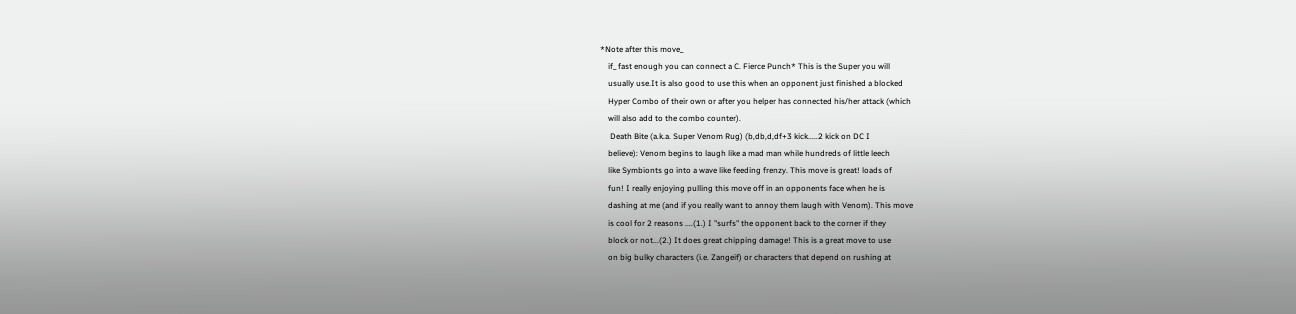*Note after this move_
    if_ fast enough you can connect a C. Fierce Punch* This is the Super you will
    usually use.It is also good to use this when an opponent just finished a blocked
    Hyper Combo of their own or after you helper has connected his/her attack (which
    will also add to the combo counter).
     Death Bite (a.k.a. Super Venom Rug) (b,db,d,df+3 kick.....2 kick on DC I
    believe): Venom begins to laugh like a mad man while hundreds of little leech
    like Symbionts go into a wave like feeding frenzy. This move is great! loads of
    fun! I really enjoying pulling this move off in an opponents face when he is
    dashing at me (and if you really want to annoy them laugh with Venom). This move
    is cool for 2 reasons ....(1.) I "surfs" the opponent back to the corner if they
    block or not...(2.) It does great chipping damage! This is a great move to use
    on big bulky characters (i.e. Zangeif) or characters that depend on rushing at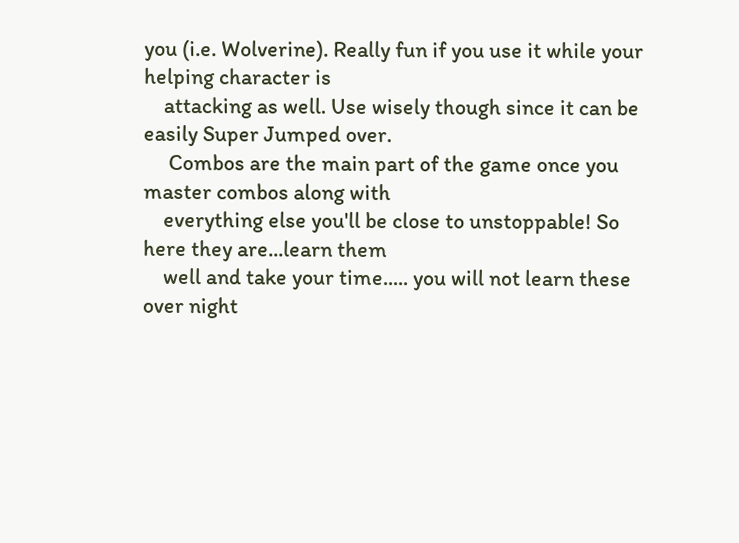you (i.e. Wolverine). Really fun if you use it while your helping character is
    attacking as well. Use wisely though since it can be easily Super Jumped over.
     Combos are the main part of the game once you master combos along with
    everything else you'll be close to unstoppable! So here they are...learn them
    well and take your time..... you will not learn these over night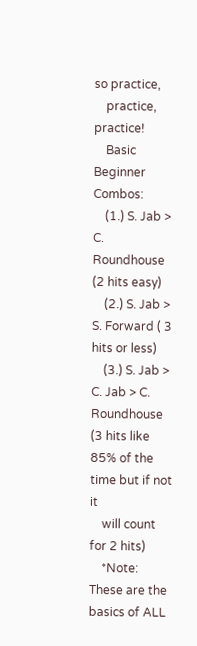so practice,
    practice, practice!
    Basic Beginner Combos:
    (1.) S. Jab > C. Roundhouse (2 hits easy)
    (2.) S. Jab > S. Forward ( 3 hits or less)
    (3.) S. Jab > C. Jab > C. Roundhouse (3 hits like 85% of the time but if not it
    will count for 2 hits)
    *Note: These are the basics of ALL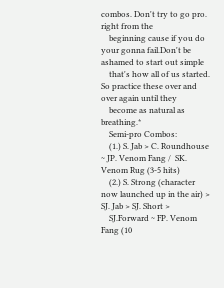combos. Don't try to go pro. right from the
    beginning cause if you do your gonna fail.Don't be ashamed to start out simple
    that's how all of us started. So practice these over and over again until they
    become as natural as breathing.*
    Semi-pro Combos:
    (1.) S. Jab > C. Roundhouse ~ JP. Venom Fang /  SK. Venom Rug (3-5 hits)
    (2.) S. Strong (character now launched up in the air) > SJ. Jab > SJ. Short >
    SJ.Forward ~ FP. Venom Fang (10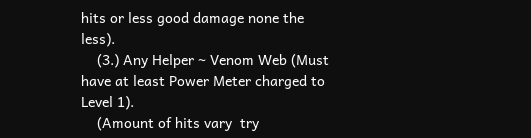hits or less good damage none the less).
    (3.) Any Helper ~ Venom Web (Must have at least Power Meter charged to Level 1).
    (Amount of hits vary  try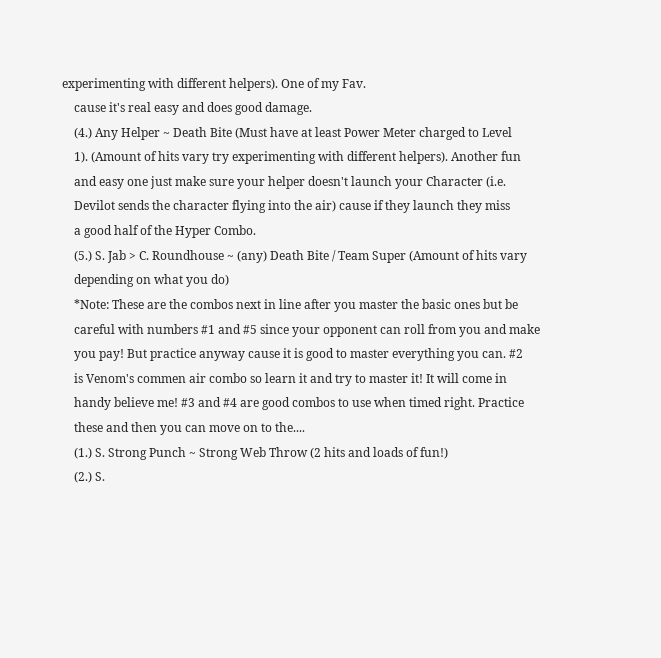experimenting with different helpers). One of my Fav.
    cause it's real easy and does good damage.
    (4.) Any Helper ~ Death Bite (Must have at least Power Meter charged to Level
    1). (Amount of hits vary try experimenting with different helpers). Another fun
    and easy one just make sure your helper doesn't launch your Character (i.e.
    Devilot sends the character flying into the air) cause if they launch they miss
    a good half of the Hyper Combo.
    (5.) S. Jab > C. Roundhouse ~ (any) Death Bite / Team Super (Amount of hits vary
    depending on what you do)
    *Note: These are the combos next in line after you master the basic ones but be
    careful with numbers #1 and #5 since your opponent can roll from you and make
    you pay! But practice anyway cause it is good to master everything you can. #2
    is Venom's commen air combo so learn it and try to master it! It will come in
    handy believe me! #3 and #4 are good combos to use when timed right. Practice
    these and then you can move on to the....
    (1.) S. Strong Punch ~ Strong Web Throw (2 hits and loads of fun!)
    (2.) S.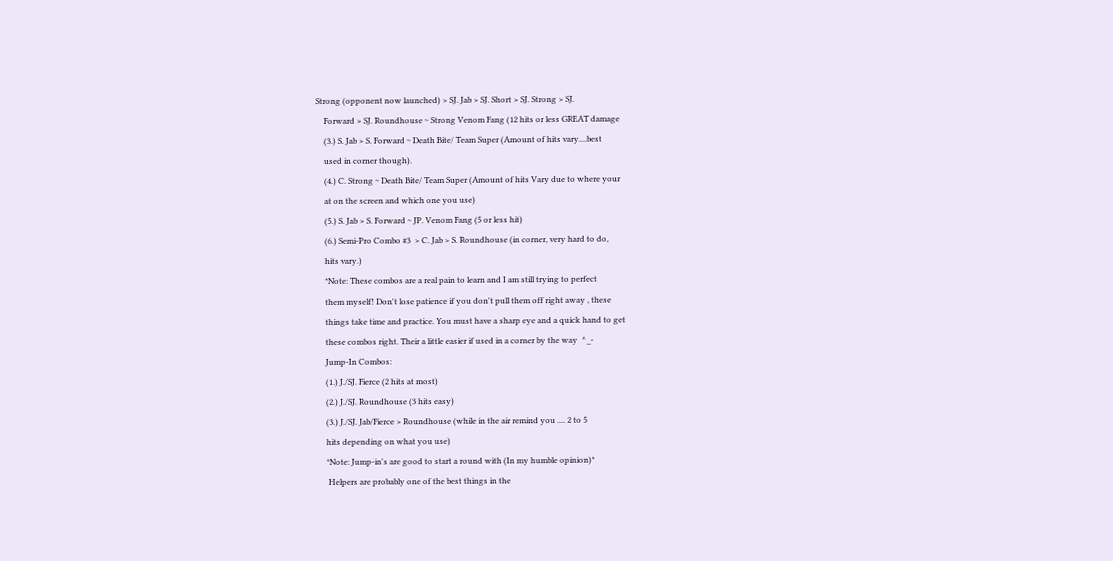Strong (opponent now launched) > SJ. Jab > SJ. Short > SJ. Strong > SJ.
    Forward > SJ. Roundhouse ~ Strong Venom Fang (12 hits or less GREAT damage
    (3.) S. Jab > S. Forward ~ Death Bite/ Team Super (Amount of hits vary....best
    used in corner though).
    (4.) C. Strong ~ Death Bite/ Team Super (Amount of hits Vary due to where your
    at on the screen and which one you use)
    (5.) S. Jab > S. Forward ~ JP. Venom Fang (5 or less hit)
    (6.) Semi-Pro Combo #3  > C. Jab > S. Roundhouse (in corner, very hard to do,
    hits vary.)
    *Note: These combos are a real pain to learn and I am still trying to perfect
    them myself! Don't lose patience if you don't pull them off right away , these
    things take time and practice. You must have a sharp eye and a quick hand to get
    these combos right. Their a little easier if used in a corner by the way  ^_-
    Jump-In Combos:
    (1.) J./SJ. Fierce (2 hits at most)
    (2.) J./SJ. Roundhouse (3 hits easy)
    (3.) J./SJ. Jab/Fierce > Roundhouse (while in the air remind you .... 2 to 5
    hits depending on what you use)
    *Note: Jump-in's are good to start a round with (In my humble opinion)*
     Helpers are probably one of the best things in the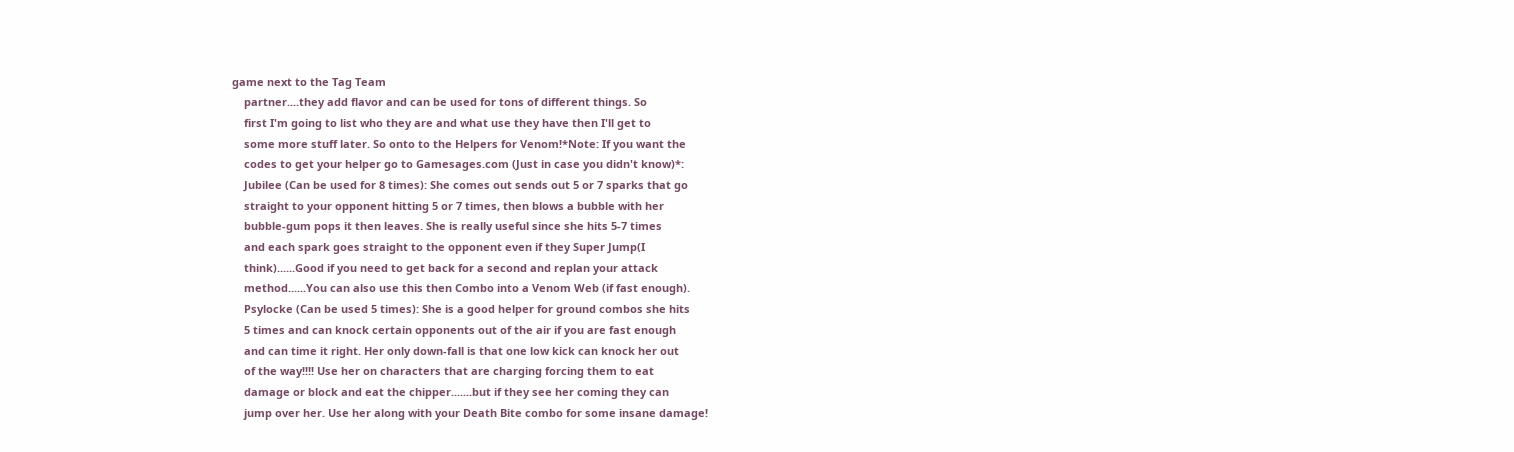game next to the Tag Team
    partner....they add flavor and can be used for tons of different things. So
    first I'm going to list who they are and what use they have then I'll get to
    some more stuff later. So onto to the Helpers for Venom!*Note: If you want the
    codes to get your helper go to Gamesages.com (Just in case you didn't know)*:
    Jubilee (Can be used for 8 times): She comes out sends out 5 or 7 sparks that go
    straight to your opponent hitting 5 or 7 times, then blows a bubble with her
    bubble-gum pops it then leaves. She is really useful since she hits 5-7 times
    and each spark goes straight to the opponent even if they Super Jump(I
    think)......Good if you need to get back for a second and replan your attack
    method......You can also use this then Combo into a Venom Web (if fast enough).
    Psylocke (Can be used 5 times): She is a good helper for ground combos she hits
    5 times and can knock certain opponents out of the air if you are fast enough
    and can time it right. Her only down-fall is that one low kick can knock her out
    of the way!!!! Use her on characters that are charging forcing them to eat
    damage or block and eat the chipper.......but if they see her coming they can
    jump over her. Use her along with your Death Bite combo for some insane damage!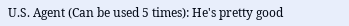U.S. Agent (Can be used 5 times): He's pretty good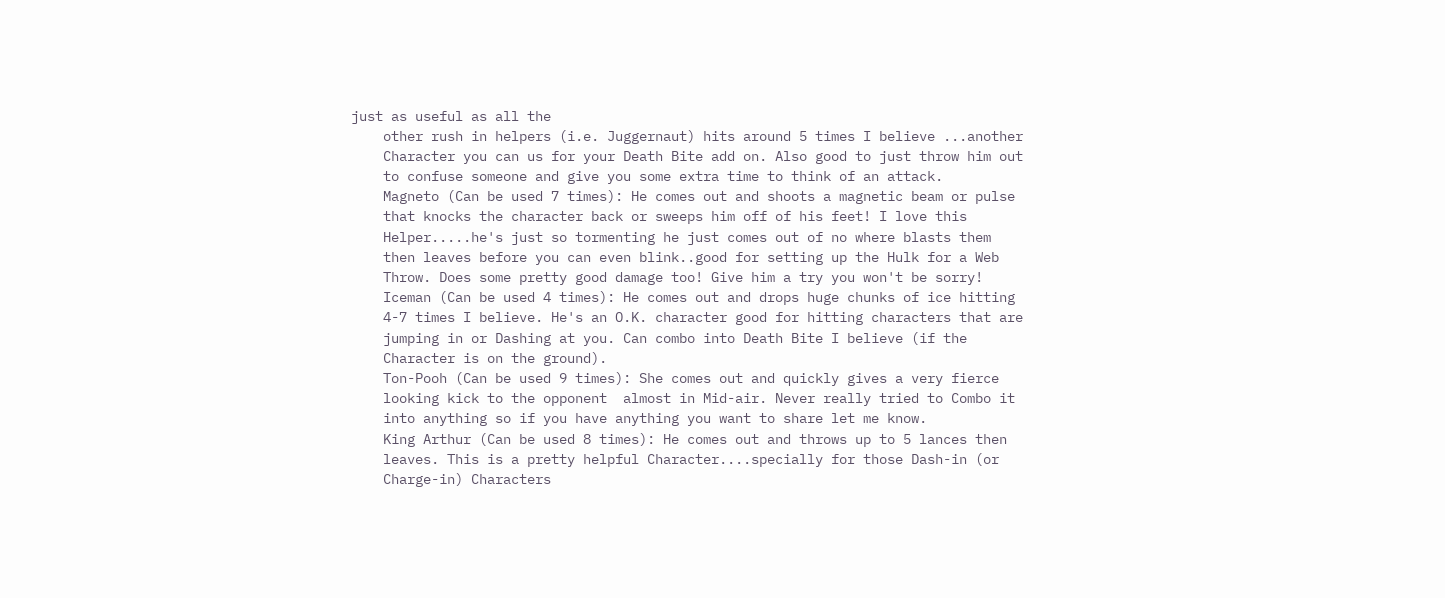just as useful as all the
    other rush in helpers (i.e. Juggernaut) hits around 5 times I believe ...another
    Character you can us for your Death Bite add on. Also good to just throw him out
    to confuse someone and give you some extra time to think of an attack.
    Magneto (Can be used 7 times): He comes out and shoots a magnetic beam or pulse
    that knocks the character back or sweeps him off of his feet! I love this
    Helper.....he's just so tormenting he just comes out of no where blasts them
    then leaves before you can even blink..good for setting up the Hulk for a Web
    Throw. Does some pretty good damage too! Give him a try you won't be sorry!
    Iceman (Can be used 4 times): He comes out and drops huge chunks of ice hitting
    4-7 times I believe. He's an O.K. character good for hitting characters that are
    jumping in or Dashing at you. Can combo into Death Bite I believe (if the
    Character is on the ground).
    Ton-Pooh (Can be used 9 times): She comes out and quickly gives a very fierce
    looking kick to the opponent  almost in Mid-air. Never really tried to Combo it
    into anything so if you have anything you want to share let me know.
    King Arthur (Can be used 8 times): He comes out and throws up to 5 lances then
    leaves. This is a pretty helpful Character....specially for those Dash-in (or
    Charge-in) Characters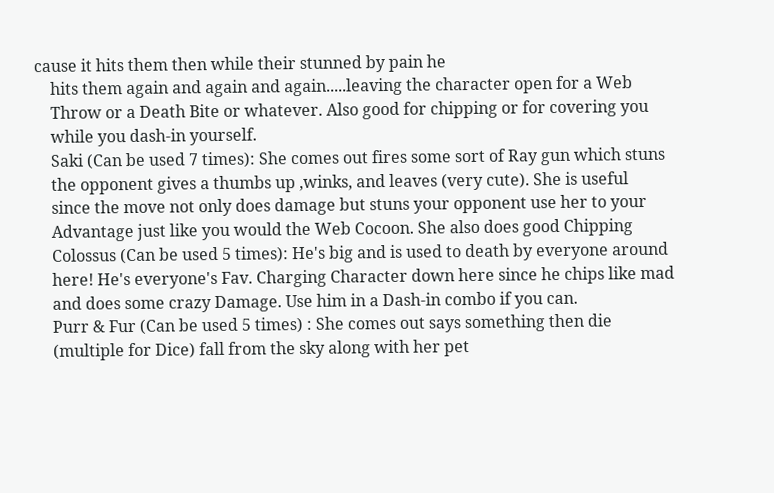cause it hits them then while their stunned by pain he
    hits them again and again and again.....leaving the character open for a Web
    Throw or a Death Bite or whatever. Also good for chipping or for covering you
    while you dash-in yourself.
    Saki (Can be used 7 times): She comes out fires some sort of Ray gun which stuns
    the opponent gives a thumbs up ,winks, and leaves (very cute). She is useful
    since the move not only does damage but stuns your opponent use her to your
    Advantage just like you would the Web Cocoon. She also does good Chipping
    Colossus (Can be used 5 times): He's big and is used to death by everyone around
    here! He's everyone's Fav. Charging Character down here since he chips like mad
    and does some crazy Damage. Use him in a Dash-in combo if you can.
    Purr & Fur (Can be used 5 times) : She comes out says something then die
    (multiple for Dice) fall from the sky along with her pet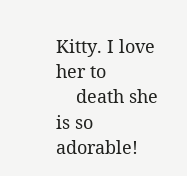Kitty. I love her to
    death she is so adorable!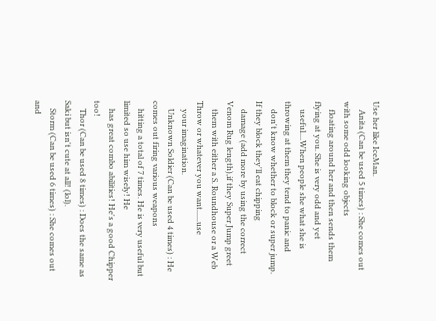Use her like IceMan.
    Anita (Can be used 5 times) : She comes out with some odd looking objects
    floating around her and then sends them flying at you. She is very odd and yet
    useful....When people she what she is throwing at them they tend to panic and
    don't know whether to block or super jump. If they block they'll eat chipping
    damage (add more by using the correct Venom Rug length),if they Super Jump greet
    them with either a S. Roundhouse or a Web Throw or whatever you want......use
    your imagination.
    Unknown Soldier (Can be used 4 times) : He comes out firing various weapons
    hitting a total of 7 times. He is very useful but limited so use him wisely! He
    has great combo abilities! He's a good Chipper too!
    Thor (Can be used 8 times) : Does the same as Saki but isn't cute at all! (lol).
    Storm (Can be used 6 times) : She comes out and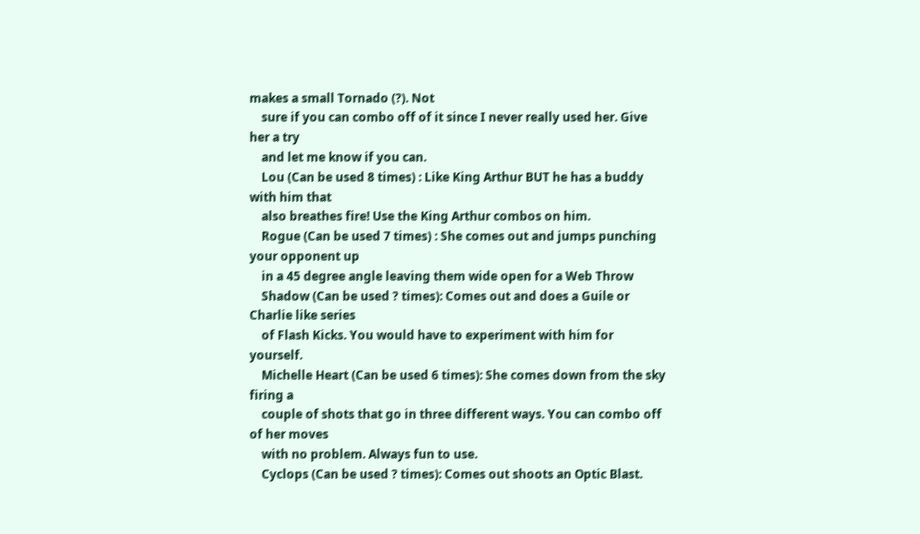makes a small Tornado (?). Not
    sure if you can combo off of it since I never really used her. Give her a try
    and let me know if you can.
    Lou (Can be used 8 times) : Like King Arthur BUT he has a buddy with him that
    also breathes fire! Use the King Arthur combos on him.
    Rogue (Can be used 7 times) : She comes out and jumps punching your opponent up
    in a 45 degree angle leaving them wide open for a Web Throw
    Shadow (Can be used ? times): Comes out and does a Guile or Charlie like series
    of Flash Kicks. You would have to experiment with him for yourself.
    Michelle Heart (Can be used 6 times): She comes down from the sky firing a
    couple of shots that go in three different ways. You can combo off of her moves
    with no problem. Always fun to use.
    Cyclops (Can be used ? times): Comes out shoots an Optic Blast.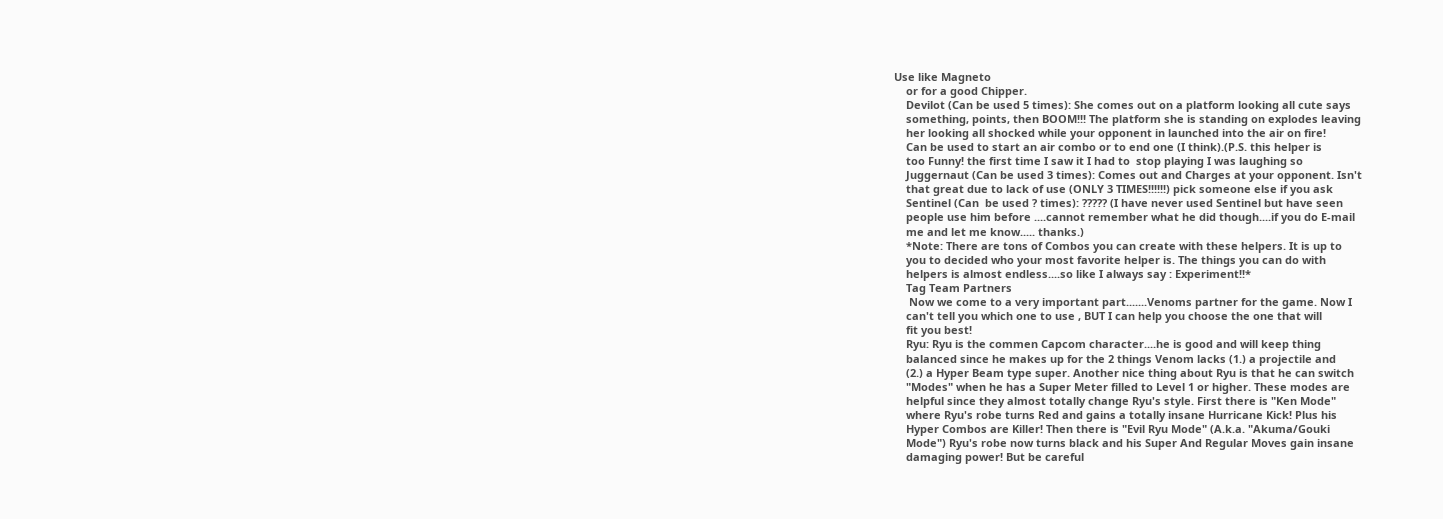Use like Magneto
    or for a good Chipper.
    Devilot (Can be used 5 times): She comes out on a platform looking all cute says
    something, points, then BOOM!!! The platform she is standing on explodes leaving
    her looking all shocked while your opponent in launched into the air on fire!
    Can be used to start an air combo or to end one (I think).(P.S. this helper is
    too Funny! the first time I saw it I had to  stop playing I was laughing so
    Juggernaut (Can be used 3 times): Comes out and Charges at your opponent. Isn't
    that great due to lack of use (ONLY 3 TIMES!!!!!!) pick someone else if you ask
    Sentinel (Can  be used ? times): ????? (I have never used Sentinel but have seen
    people use him before ....cannot remember what he did though....if you do E-mail
    me and let me know..... thanks.)
    *Note: There are tons of Combos you can create with these helpers. It is up to
    you to decided who your most favorite helper is. The things you can do with
    helpers is almost endless....so like I always say : Experiment!!*
    Tag Team Partners
     Now we come to a very important part.......Venoms partner for the game. Now I
    can't tell you which one to use , BUT I can help you choose the one that will
    fit you best!
    Ryu: Ryu is the commen Capcom character....he is good and will keep thing
    balanced since he makes up for the 2 things Venom lacks (1.) a projectile and
    (2.) a Hyper Beam type super. Another nice thing about Ryu is that he can switch
    "Modes" when he has a Super Meter filled to Level 1 or higher. These modes are
    helpful since they almost totally change Ryu's style. First there is "Ken Mode"
    where Ryu's robe turns Red and gains a totally insane Hurricane Kick! Plus his
    Hyper Combos are Killer! Then there is "Evil Ryu Mode" (A.k.a. "Akuma/Gouki
    Mode") Ryu's robe now turns black and his Super And Regular Moves gain insane
    damaging power! But be careful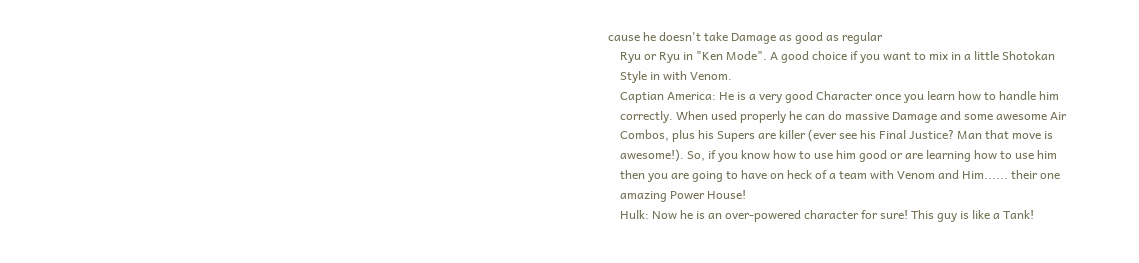cause he doesn't take Damage as good as regular
    Ryu or Ryu in "Ken Mode". A good choice if you want to mix in a little Shotokan
    Style in with Venom.
    Captian America: He is a very good Character once you learn how to handle him
    correctly. When used properly he can do massive Damage and some awesome Air
    Combos, plus his Supers are killer (ever see his Final Justice? Man that move is
    awesome!). So, if you know how to use him good or are learning how to use him
    then you are going to have on heck of a team with Venom and Him...... their one
    amazing Power House!
    Hulk: Now he is an over-powered character for sure! This guy is like a Tank!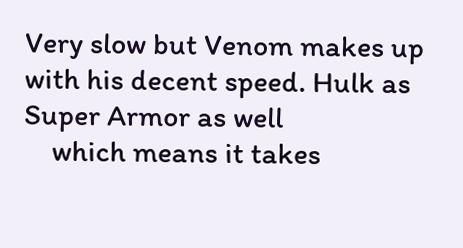Very slow but Venom makes up with his decent speed. Hulk as Super Armor as well
    which means it takes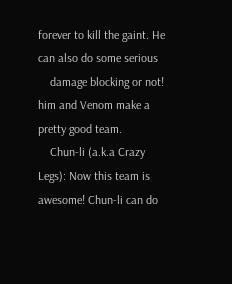forever to kill the gaint. He can also do some serious
    damage blocking or not! him and Venom make a pretty good team.
    Chun-li (a.k.a Crazy Legs): Now this team is awesome! Chun-li can do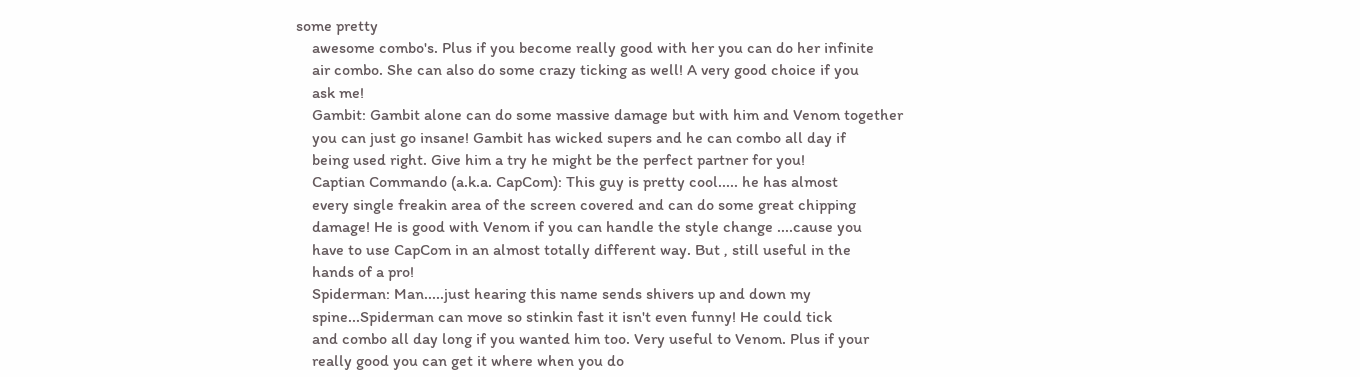some pretty
    awesome combo's. Plus if you become really good with her you can do her infinite
    air combo. She can also do some crazy ticking as well! A very good choice if you
    ask me!
    Gambit: Gambit alone can do some massive damage but with him and Venom together
    you can just go insane! Gambit has wicked supers and he can combo all day if
    being used right. Give him a try he might be the perfect partner for you!
    Captian Commando (a.k.a. CapCom): This guy is pretty cool..... he has almost
    every single freakin area of the screen covered and can do some great chipping
    damage! He is good with Venom if you can handle the style change ....cause you
    have to use CapCom in an almost totally different way. But , still useful in the
    hands of a pro!
    Spiderman: Man.....just hearing this name sends shivers up and down my
    spine...Spiderman can move so stinkin fast it isn't even funny! He could tick
    and combo all day long if you wanted him too. Very useful to Venom. Plus if your
    really good you can get it where when you do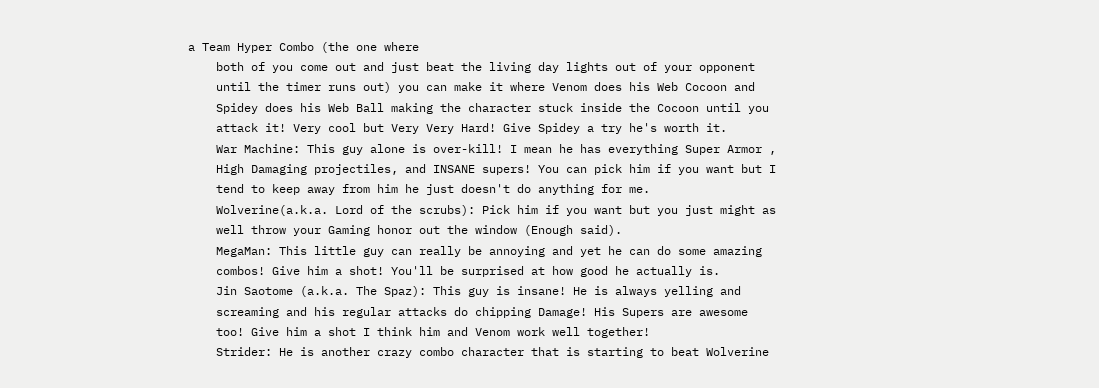a Team Hyper Combo (the one where
    both of you come out and just beat the living day lights out of your opponent
    until the timer runs out) you can make it where Venom does his Web Cocoon and
    Spidey does his Web Ball making the character stuck inside the Cocoon until you
    attack it! Very cool but Very Very Hard! Give Spidey a try he's worth it.
    War Machine: This guy alone is over-kill! I mean he has everything Super Armor ,
    High Damaging projectiles, and INSANE supers! You can pick him if you want but I
    tend to keep away from him he just doesn't do anything for me.
    Wolverine(a.k.a. Lord of the scrubs): Pick him if you want but you just might as
    well throw your Gaming honor out the window (Enough said).
    MegaMan: This little guy can really be annoying and yet he can do some amazing
    combos! Give him a shot! You'll be surprised at how good he actually is.
    Jin Saotome (a.k.a. The Spaz): This guy is insane! He is always yelling and
    screaming and his regular attacks do chipping Damage! His Supers are awesome
    too! Give him a shot I think him and Venom work well together!
    Strider: He is another crazy combo character that is starting to beat Wolverine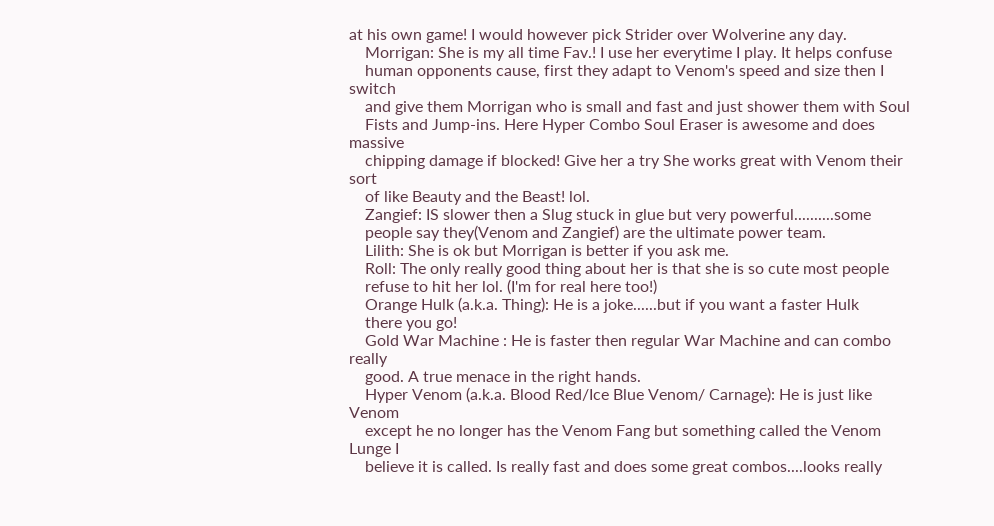at his own game! I would however pick Strider over Wolverine any day.
    Morrigan: She is my all time Fav.! I use her everytime I play. It helps confuse
    human opponents cause, first they adapt to Venom's speed and size then I switch
    and give them Morrigan who is small and fast and just shower them with Soul
    Fists and Jump-ins. Here Hyper Combo Soul Eraser is awesome and does massive
    chipping damage if blocked! Give her a try She works great with Venom their sort
    of like Beauty and the Beast! lol.
    Zangief: IS slower then a Slug stuck in glue but very powerful..........some
    people say they(Venom and Zangief) are the ultimate power team.
    Lilith: She is ok but Morrigan is better if you ask me.
    Roll: The only really good thing about her is that she is so cute most people
    refuse to hit her lol. (I'm for real here too!)
    Orange Hulk (a.k.a. Thing): He is a joke......but if you want a faster Hulk
    there you go!
    Gold War Machine : He is faster then regular War Machine and can combo really
    good. A true menace in the right hands.
    Hyper Venom (a.k.a. Blood Red/Ice Blue Venom/ Carnage): He is just like Venom
    except he no longer has the Venom Fang but something called the Venom Lunge I
    believe it is called. Is really fast and does some great combos....looks really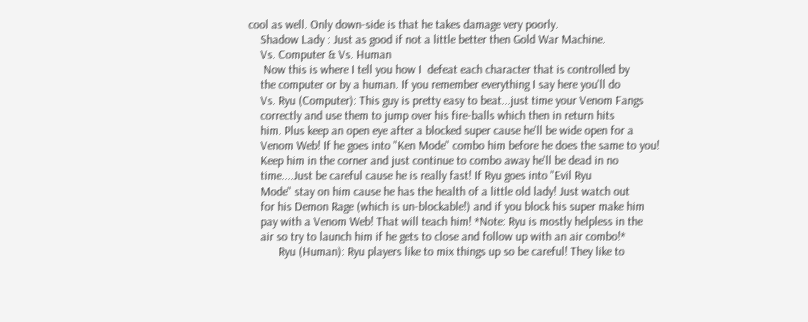cool as well. Only down-side is that he takes damage very poorly.
    Shadow Lady : Just as good if not a little better then Gold War Machine.
    Vs. Computer & Vs. Human
     Now this is where I tell you how I  defeat each character that is controlled by
    the computer or by a human. If you remember everything I say here you'll do
    Vs. Ryu (Computer): This guy is pretty easy to beat...just time your Venom Fangs
    correctly and use them to jump over his fire-balls which then in return hits
    him. Plus keep an open eye after a blocked super cause he'll be wide open for a
    Venom Web! If he goes into "Ken Mode" combo him before he does the same to you!
    Keep him in the corner and just continue to combo away he'll be dead in no
    time....Just be careful cause he is really fast! If Ryu goes into "Evil Ryu
    Mode" stay on him cause he has the health of a little old lady! Just watch out
    for his Demon Rage (which is un-blockable!) and if you block his super make him
    pay with a Venom Web! That will teach him! *Note: Ryu is mostly helpless in the
    air so try to launch him if he gets to close and follow up with an air combo!*
          Ryu (Human): Ryu players like to mix things up so be careful! They like to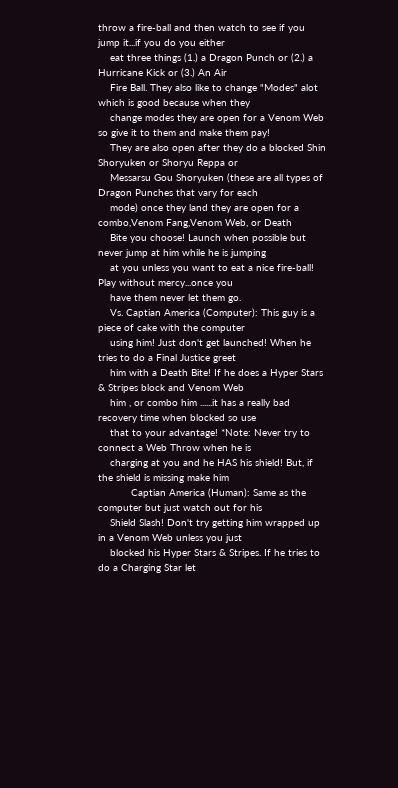throw a fire-ball and then watch to see if you jump it...if you do you either
    eat three things (1.) a Dragon Punch or (2.) a Hurricane Kick or (3.) An Air
    Fire Ball. They also like to change "Modes" alot which is good because when they
    change modes they are open for a Venom Web so give it to them and make them pay!
    They are also open after they do a blocked Shin Shoryuken or Shoryu Reppa or
    Messarsu Gou Shoryuken (these are all types of Dragon Punches that vary for each
    mode) once they land they are open for a combo,Venom Fang,Venom Web, or Death
    Bite you choose! Launch when possible but never jump at him while he is jumping
    at you unless you want to eat a nice fire-ball! Play without mercy...once you
    have them never let them go.
    Vs. Captian America (Computer): This guy is a piece of cake with the computer
    using him! Just don't get launched! When he tries to do a Final Justice greet
    him with a Death Bite! If he does a Hyper Stars & Stripes block and Venom Web
    him , or combo him ......it has a really bad recovery time when blocked so use
    that to your advantage! *Note: Never try to connect a Web Throw when he is
    charging at you and he HAS his shield! But, if the shield is missing make him
           Captian America (Human): Same as the computer but just watch out for his
    Shield Slash! Don't try getting him wrapped up in a Venom Web unless you just
    blocked his Hyper Stars & Stripes. If he tries to do a Charging Star let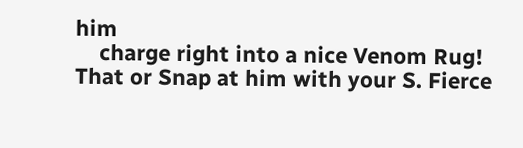him
    charge right into a nice Venom Rug! That or Snap at him with your S. Fierce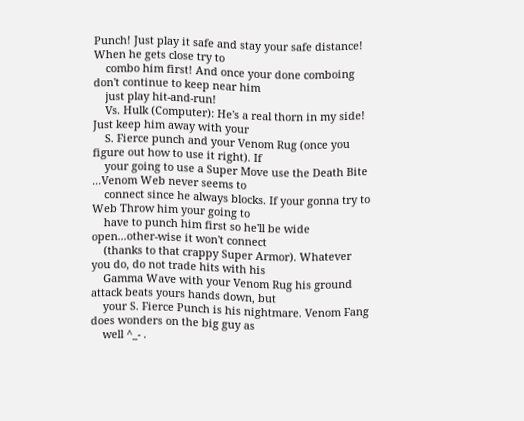Punch! Just play it safe and stay your safe distance! When he gets close try to
    combo him first! And once your done comboing don't continue to keep near him
    just play hit-and-run!
    Vs. Hulk (Computer): He's a real thorn in my side! Just keep him away with your
    S. Fierce punch and your Venom Rug (once you figure out how to use it right). If
    your going to use a Super Move use the Death Bite ...Venom Web never seems to
    connect since he always blocks. If your gonna try to Web Throw him your going to
    have to punch him first so he'll be wide open...other-wise it won't connect
    (thanks to that crappy Super Armor). Whatever you do, do not trade hits with his
    Gamma Wave with your Venom Rug his ground attack beats yours hands down, but
    your S. Fierce Punch is his nightmare. Venom Fang does wonders on the big guy as
    well ^_- .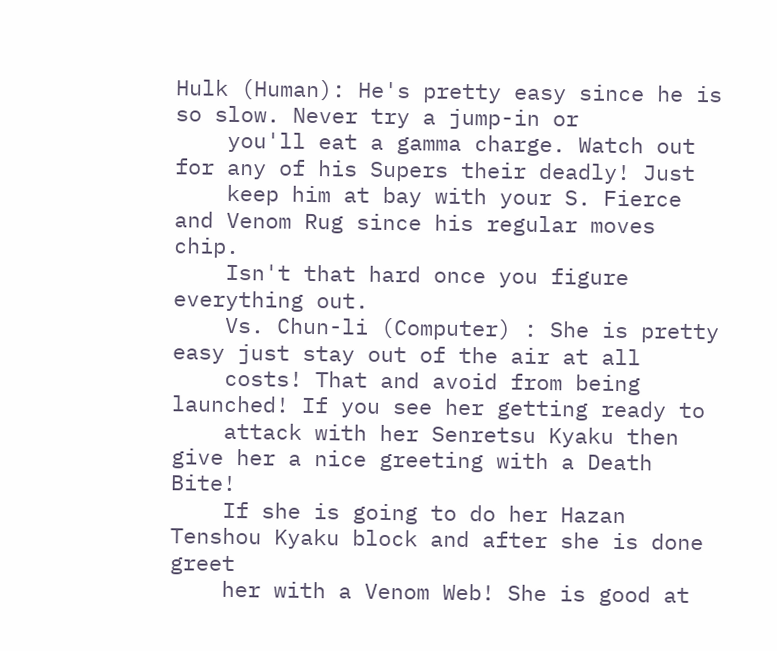Hulk (Human): He's pretty easy since he is so slow. Never try a jump-in or
    you'll eat a gamma charge. Watch out for any of his Supers their deadly! Just
    keep him at bay with your S. Fierce and Venom Rug since his regular moves chip.
    Isn't that hard once you figure everything out.
    Vs. Chun-li (Computer) : She is pretty easy just stay out of the air at all
    costs! That and avoid from being launched! If you see her getting ready to
    attack with her Senretsu Kyaku then give her a nice greeting with a Death Bite!
    If she is going to do her Hazan Tenshou Kyaku block and after she is done greet
    her with a Venom Web! She is good at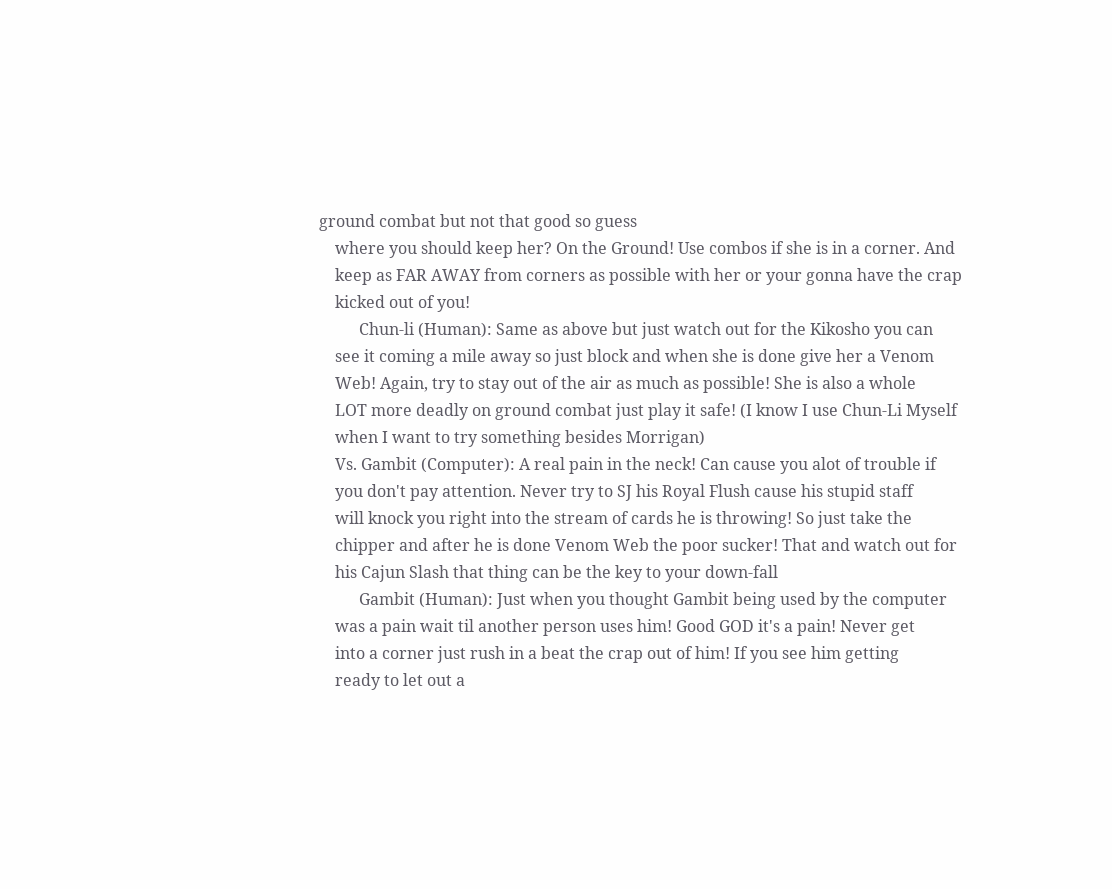ground combat but not that good so guess
    where you should keep her? On the Ground! Use combos if she is in a corner. And
    keep as FAR AWAY from corners as possible with her or your gonna have the crap
    kicked out of you!
          Chun-li (Human): Same as above but just watch out for the Kikosho you can
    see it coming a mile away so just block and when she is done give her a Venom
    Web! Again, try to stay out of the air as much as possible! She is also a whole
    LOT more deadly on ground combat just play it safe! (I know I use Chun-Li Myself
    when I want to try something besides Morrigan)
    Vs. Gambit (Computer): A real pain in the neck! Can cause you alot of trouble if
    you don't pay attention. Never try to SJ his Royal Flush cause his stupid staff
    will knock you right into the stream of cards he is throwing! So just take the
    chipper and after he is done Venom Web the poor sucker! That and watch out for
    his Cajun Slash that thing can be the key to your down-fall
          Gambit (Human): Just when you thought Gambit being used by the computer
    was a pain wait til another person uses him! Good GOD it's a pain! Never get
    into a corner just rush in a beat the crap out of him! If you see him getting
    ready to let out a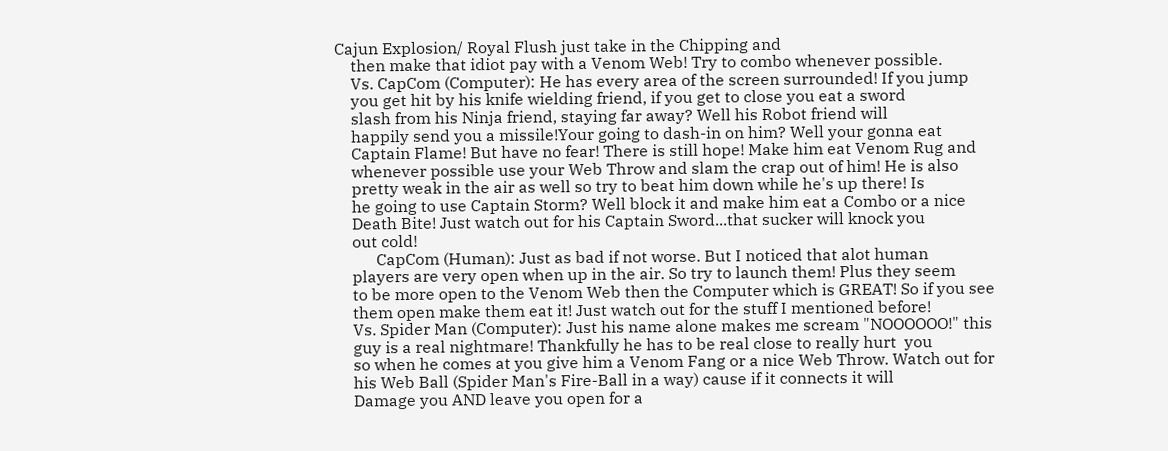Cajun Explosion/ Royal Flush just take in the Chipping and
    then make that idiot pay with a Venom Web! Try to combo whenever possible.
    Vs. CapCom (Computer): He has every area of the screen surrounded! If you jump
    you get hit by his knife wielding friend, if you get to close you eat a sword
    slash from his Ninja friend, staying far away? Well his Robot friend will
    happily send you a missile!Your going to dash-in on him? Well your gonna eat
    Captain Flame! But have no fear! There is still hope! Make him eat Venom Rug and
    whenever possible use your Web Throw and slam the crap out of him! He is also
    pretty weak in the air as well so try to beat him down while he's up there! Is
    he going to use Captain Storm? Well block it and make him eat a Combo or a nice
    Death Bite! Just watch out for his Captain Sword...that sucker will knock you
    out cold!
          CapCom (Human): Just as bad if not worse. But I noticed that alot human
    players are very open when up in the air. So try to launch them! Plus they seem
    to be more open to the Venom Web then the Computer which is GREAT! So if you see
    them open make them eat it! Just watch out for the stuff I mentioned before!
    Vs. Spider Man (Computer): Just his name alone makes me scream "NOOOOOO!" this
    guy is a real nightmare! Thankfully he has to be real close to really hurt  you
    so when he comes at you give him a Venom Fang or a nice Web Throw. Watch out for
    his Web Ball (Spider Man's Fire-Ball in a way) cause if it connects it will
    Damage you AND leave you open for a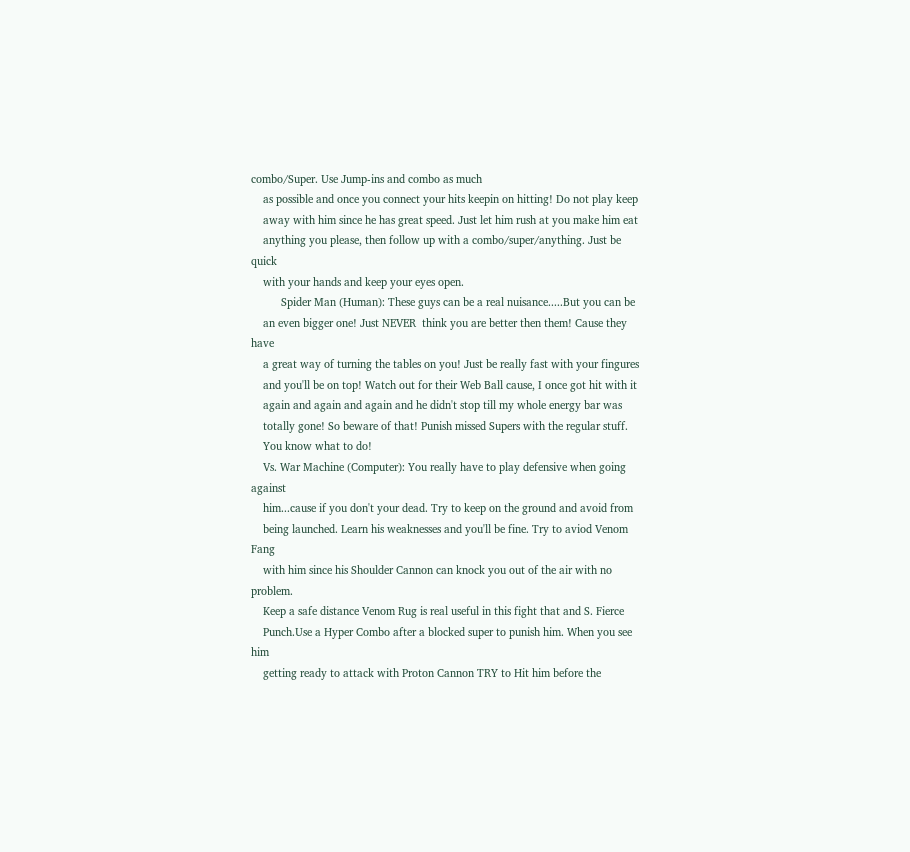combo/Super. Use Jump-ins and combo as much
    as possible and once you connect your hits keepin on hitting! Do not play keep
    away with him since he has great speed. Just let him rush at you make him eat
    anything you please, then follow up with a combo/super/anything. Just be quick
    with your hands and keep your eyes open.
          Spider Man (Human): These guys can be a real nuisance.....But you can be
    an even bigger one! Just NEVER  think you are better then them! Cause they have
    a great way of turning the tables on you! Just be really fast with your fingures
    and you'll be on top! Watch out for their Web Ball cause, I once got hit with it
    again and again and again and he didn't stop till my whole energy bar was
    totally gone! So beware of that! Punish missed Supers with the regular stuff.
    You know what to do!
    Vs. War Machine (Computer): You really have to play defensive when going against
    him...cause if you don't your dead. Try to keep on the ground and avoid from
    being launched. Learn his weaknesses and you'll be fine. Try to aviod Venom Fang
    with him since his Shoulder Cannon can knock you out of the air with no problem.
    Keep a safe distance Venom Rug is real useful in this fight that and S. Fierce
    Punch.Use a Hyper Combo after a blocked super to punish him. When you see him
    getting ready to attack with Proton Cannon TRY to Hit him before the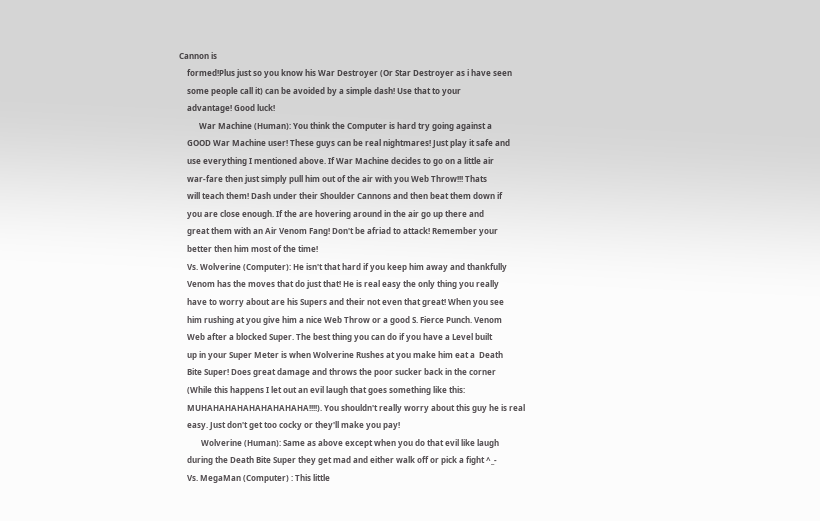Cannon is
    formed!Plus just so you know his War Destroyer (Or Star Destroyer as i have seen
    some people call it) can be avoided by a simple dash! Use that to your
    advantage! Good luck!
          War Machine (Human): You think the Computer is hard try going against a
    GOOD War Machine user! These guys can be real nightmares! Just play it safe and
    use everything I mentioned above. If War Machine decides to go on a little air
    war-fare then just simply pull him out of the air with you Web Throw!!! Thats
    will teach them! Dash under their Shoulder Cannons and then beat them down if
    you are close enough. If the are hovering around in the air go up there and
    great them with an Air Venom Fang! Don't be afriad to attack! Remember your
    better then him most of the time!
    Vs. Wolverine (Computer): He isn't that hard if you keep him away and thankfully
    Venom has the moves that do just that! He is real easy the only thing you really
    have to worry about are his Supers and their not even that great! When you see
    him rushing at you give him a nice Web Throw or a good S. Fierce Punch. Venom
    Web after a blocked Super. The best thing you can do if you have a Level built
    up in your Super Meter is when Wolverine Rushes at you make him eat a  Death
    Bite Super! Does great damage and throws the poor sucker back in the corner
    (While this happens I let out an evil laugh that goes something like this:
    MUHAHAHAHAHAHAHAHAHA!!!!). You shouldn't really worry about this guy he is real
    easy. Just don't get too cocky or they'll make you pay!
           Wolverine (Human): Same as above except when you do that evil like laugh
    during the Death Bite Super they get mad and either walk off or pick a fight ^_-
    Vs. MegaMan (Computer) : This little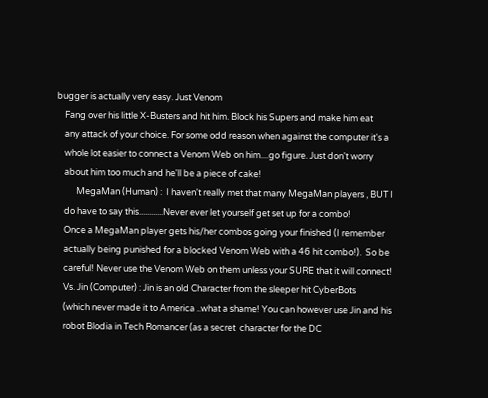bugger is actually very easy. Just Venom
    Fang over his little X-Busters and hit him. Block his Supers and make him eat
    any attack of your choice. For some odd reason when against the computer it's a
    whole lot easier to connect a Venom Web on him....go figure. Just don't worry
    about him too much and he'll be a piece of cake!
          MegaMan (Human) :  I haven't really met that many MegaMan players , BUT I
    do have to say this............Never ever let yourself get set up for a combo!
    Once a MegaMan player gets his/her combos going your finished (I remember
    actually being punished for a blocked Venom Web with a 46 hit combo!).  So be
    careful! Never use the Venom Web on them unless your SURE that it will connect!
    Vs. Jin (Computer) : Jin is an old Character from the sleeper hit CyberBots
    (which never made it to America ..what a shame! You can however use Jin and his
    robot Blodia in Tech Romancer (as a secret  character for the DC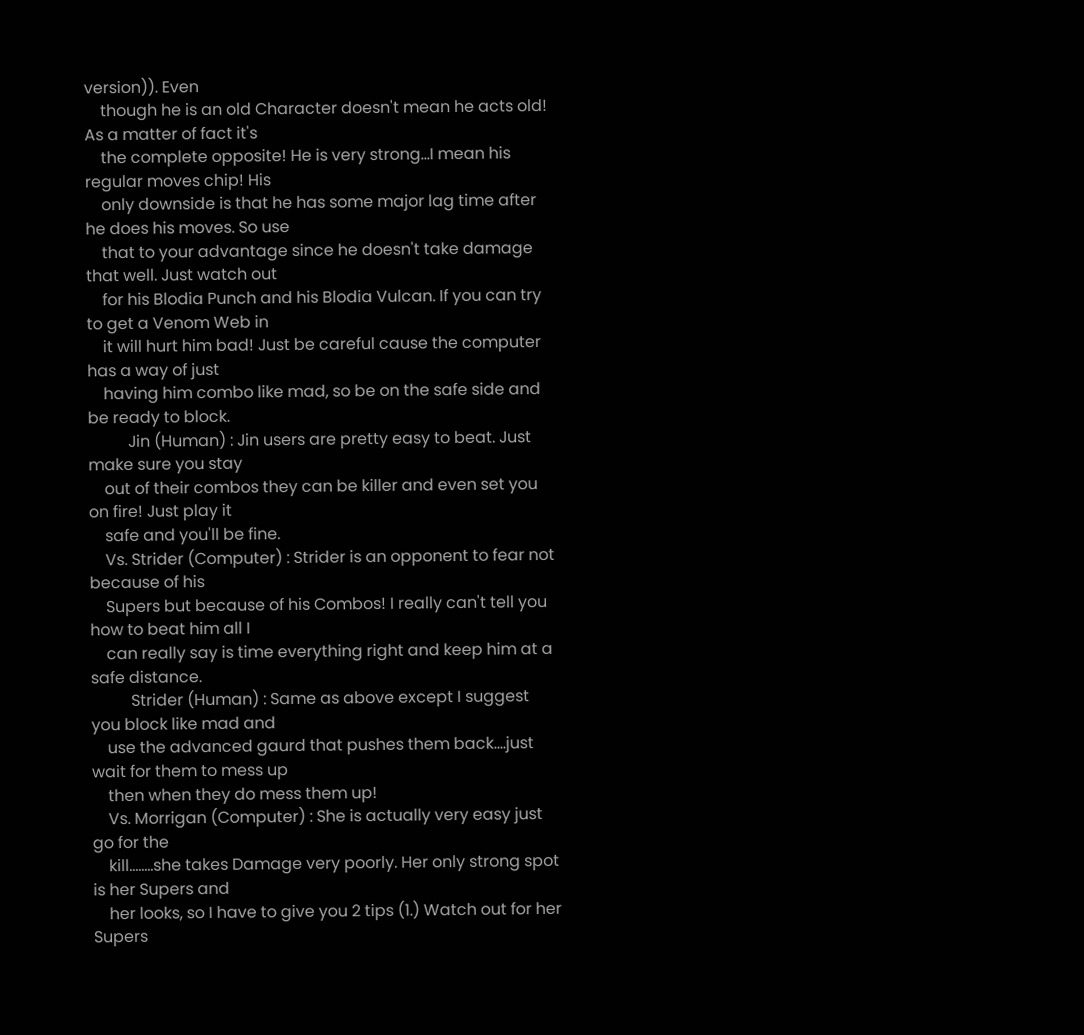version)). Even
    though he is an old Character doesn't mean he acts old! As a matter of fact it's
    the complete opposite! He is very strong...I mean his regular moves chip! His
    only downside is that he has some major lag time after he does his moves. So use
    that to your advantage since he doesn't take damage that well. Just watch out
    for his Blodia Punch and his Blodia Vulcan. If you can try to get a Venom Web in
    it will hurt him bad! Just be careful cause the computer has a way of just
    having him combo like mad, so be on the safe side and be ready to block.
          Jin (Human) : Jin users are pretty easy to beat. Just make sure you stay
    out of their combos they can be killer and even set you on fire! Just play it
    safe and you'll be fine.
    Vs. Strider (Computer) : Strider is an opponent to fear not because of his
    Supers but because of his Combos! I really can't tell you how to beat him all I
    can really say is time everything right and keep him at a safe distance.
          Strider (Human) : Same as above except I suggest you block like mad and
    use the advanced gaurd that pushes them back....just wait for them to mess up
    then when they do mess them up!
    Vs. Morrigan (Computer) : She is actually very easy just go for the
    kill........she takes Damage very poorly. Her only strong spot is her Supers and
    her looks, so I have to give you 2 tips (1.) Watch out for her Supers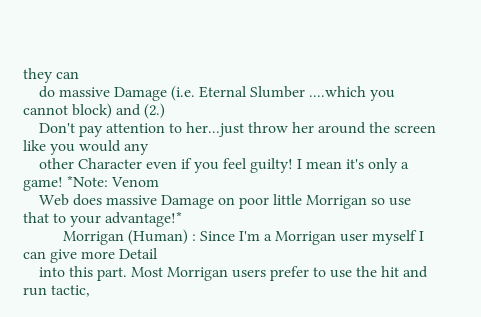they can
    do massive Damage (i.e. Eternal Slumber ....which you cannot block) and (2.)
    Don't pay attention to her...just throw her around the screen like you would any
    other Character even if you feel guilty! I mean it's only a game! *Note: Venom
    Web does massive Damage on poor little Morrigan so use that to your advantage!*
          Morrigan (Human) : Since I'm a Morrigan user myself I can give more Detail
    into this part. Most Morrigan users prefer to use the hit and run tactic,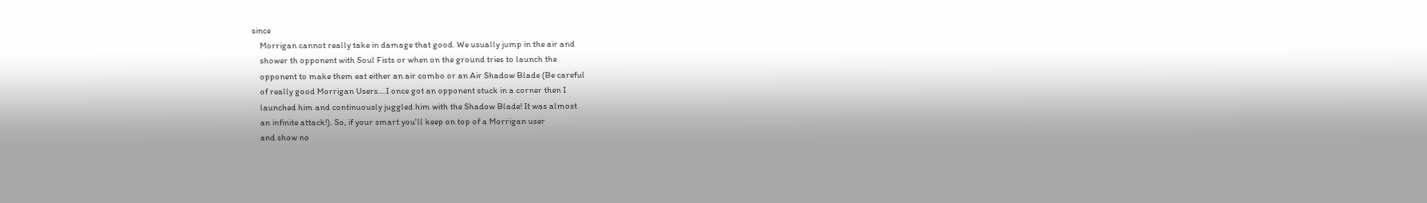since
    Morrigan cannot really take in damage that good. We usually jump in the air and
    shower th opponent with Soul Fists or when on the ground tries to launch the
    opponent to make them eat either an air combo or an Air Shadow Blade (Be careful
    of really good Morrigan Users....I once got an opponent stuck in a corner then I
    launched him and continuously juggled him with the Shadow Blade! It was almost
    an infinite attack!). So, if your smart you'll keep on top of a Morrigan user
    and show no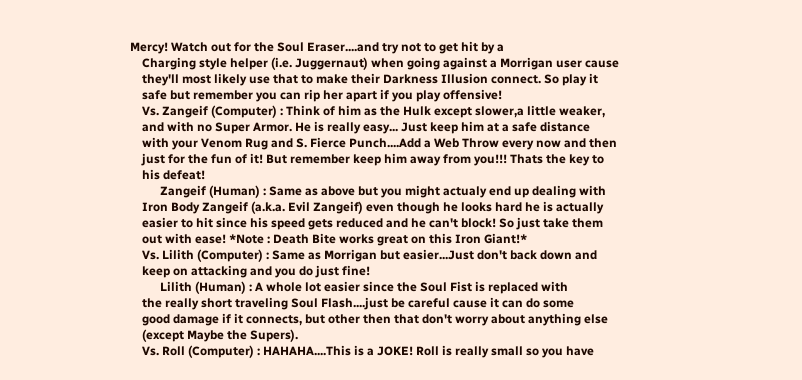Mercy! Watch out for the Soul Eraser....and try not to get hit by a
    Charging style helper (i.e. Juggernaut) when going against a Morrigan user cause
    they'll most likely use that to make their Darkness Illusion connect. So play it
    safe but remember you can rip her apart if you play offensive!
    Vs. Zangeif (Computer) : Think of him as the Hulk except slower,a little weaker,
    and with no Super Armor. He is really easy... Just keep him at a safe distance
    with your Venom Rug and S. Fierce Punch....Add a Web Throw every now and then
    just for the fun of it! But remember keep him away from you!!! Thats the key to
    his defeat!
          Zangeif (Human) : Same as above but you might actualy end up dealing with
    Iron Body Zangeif (a.k.a. Evil Zangeif) even though he looks hard he is actually
    easier to hit since his speed gets reduced and he can't block! So just take them
    out with ease! *Note : Death Bite works great on this Iron Giant!*
    Vs. Lilith (Computer) : Same as Morrigan but easier...Just don't back down and
    keep on attacking and you do just fine!
          Lilith (Human) : A whole lot easier since the Soul Fist is replaced with
    the really short traveling Soul Flash....just be careful cause it can do some
    good damage if it connects, but other then that don't worry about anything else
    (except Maybe the Supers).
    Vs. Roll (Computer) : HAHAHA....This is a JOKE! Roll is really small so you have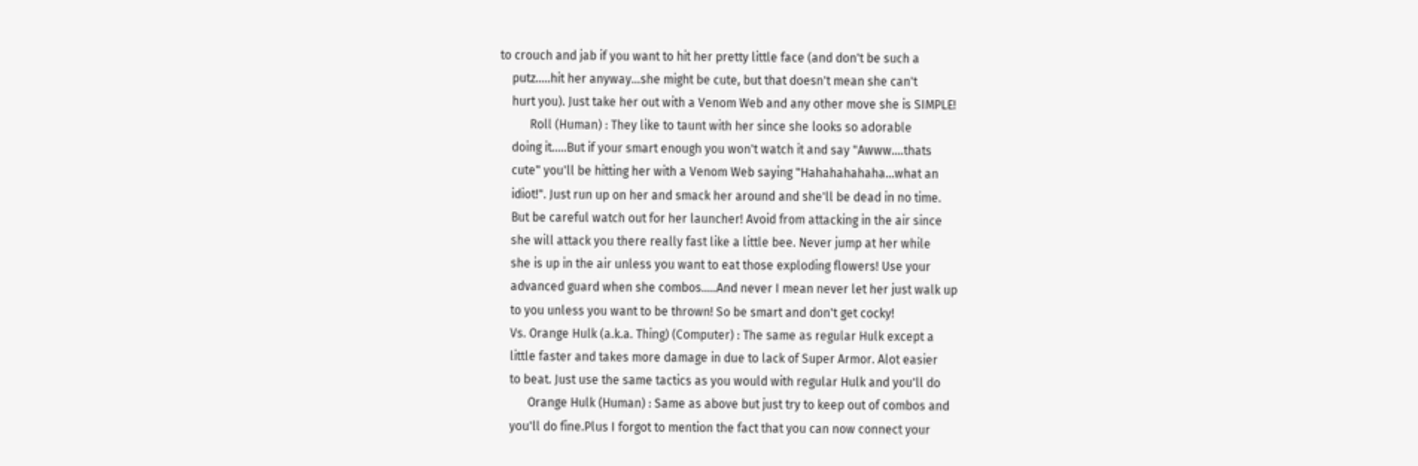to crouch and jab if you want to hit her pretty little face (and don't be such a
    putz.....hit her anyway...she might be cute, but that doesn't mean she can't
    hurt you). Just take her out with a Venom Web and any other move she is SIMPLE!
          Roll (Human) : They like to taunt with her since she looks so adorable
    doing it.....But if your smart enough you won't watch it and say "Awww....thats
    cute" you'll be hitting her with a Venom Web saying "Hahahahahaha...what an
    idiot!". Just run up on her and smack her around and she'll be dead in no time.
    But be careful watch out for her launcher! Avoid from attacking in the air since
    she will attack you there really fast like a little bee. Never jump at her while
    she is up in the air unless you want to eat those exploding flowers! Use your
    advanced guard when she combos.....And never I mean never let her just walk up
    to you unless you want to be thrown! So be smart and don't get cocky!
    Vs. Orange Hulk (a.k.a. Thing) (Computer) : The same as regular Hulk except a
    little faster and takes more damage in due to lack of Super Armor. Alot easier
    to beat. Just use the same tactics as you would with regular Hulk and you'll do
          Orange Hulk (Human) : Same as above but just try to keep out of combos and
    you'll do fine.Plus I forgot to mention the fact that you can now connect your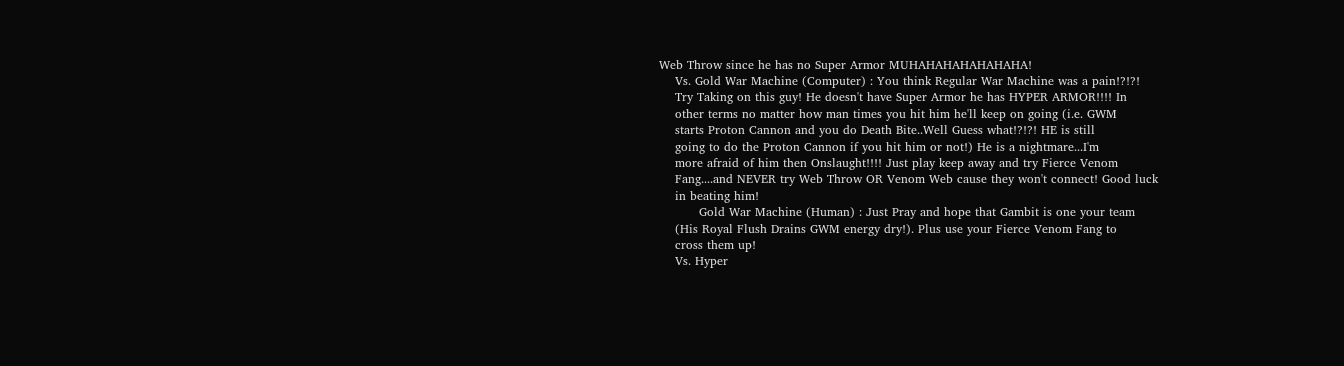Web Throw since he has no Super Armor MUHAHAHAHAHAHAHA!
    Vs. Gold War Machine (Computer) : You think Regular War Machine was a pain!?!?!
    Try Taking on this guy! He doesn't have Super Armor he has HYPER ARMOR!!!! In
    other terms no matter how man times you hit him he'll keep on going (i.e. GWM
    starts Proton Cannon and you do Death Bite..Well Guess what!?!?! HE is still
    going to do the Proton Cannon if you hit him or not!) He is a nightmare...I'm
    more afraid of him then Onslaught!!!! Just play keep away and try Fierce Venom
    Fang....and NEVER try Web Throw OR Venom Web cause they won't connect! Good luck
    in beating him!
          Gold War Machine (Human) : Just Pray and hope that Gambit is one your team
    (His Royal Flush Drains GWM energy dry!). Plus use your Fierce Venom Fang to
    cross them up!
    Vs. Hyper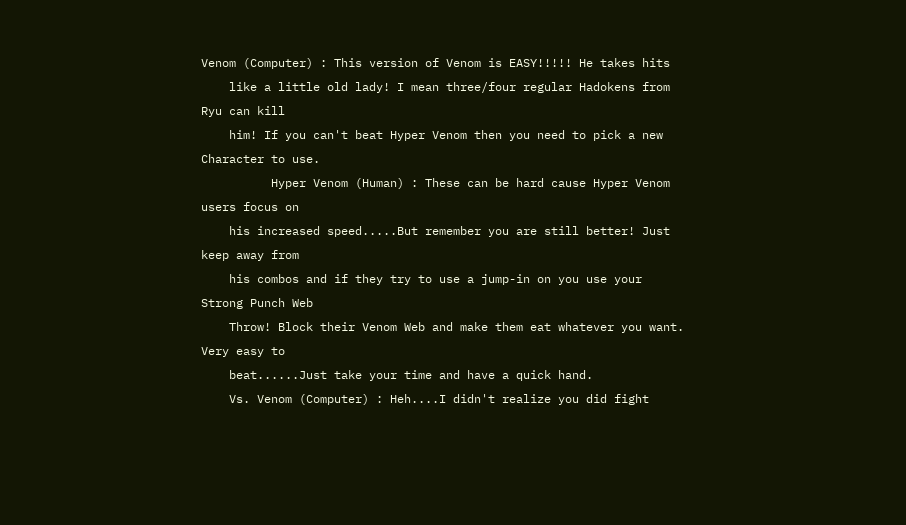Venom (Computer) : This version of Venom is EASY!!!!! He takes hits
    like a little old lady! I mean three/four regular Hadokens from Ryu can kill
    him! If you can't beat Hyper Venom then you need to pick a new Character to use.
          Hyper Venom (Human) : These can be hard cause Hyper Venom users focus on
    his increased speed.....But remember you are still better! Just keep away from
    his combos and if they try to use a jump-in on you use your Strong Punch Web
    Throw! Block their Venom Web and make them eat whatever you want. Very easy to
    beat......Just take your time and have a quick hand.
    Vs. Venom (Computer) : Heh....I didn't realize you did fight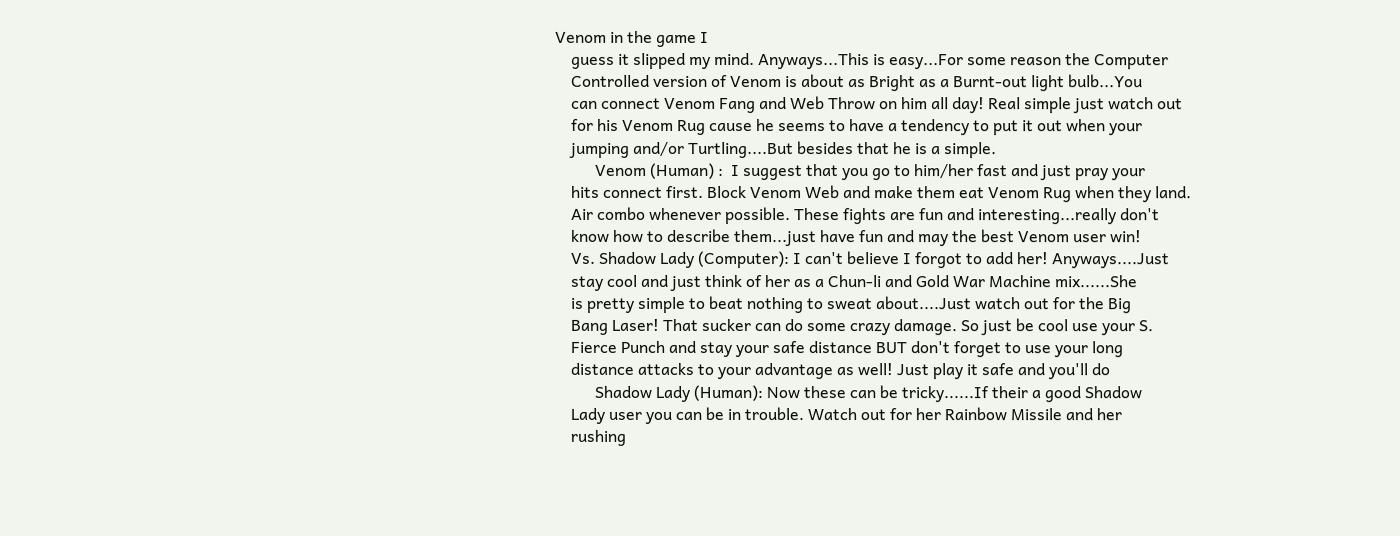Venom in the game I
    guess it slipped my mind. Anyways...This is easy...For some reason the Computer
    Controlled version of Venom is about as Bright as a Burnt-out light bulb...You
    can connect Venom Fang and Web Throw on him all day! Real simple just watch out
    for his Venom Rug cause he seems to have a tendency to put it out when your
    jumping and/or Turtling....But besides that he is a simple.
          Venom (Human) :  I suggest that you go to him/her fast and just pray your
    hits connect first. Block Venom Web and make them eat Venom Rug when they land.
    Air combo whenever possible. These fights are fun and interesting...really don't
    know how to describe them...just have fun and may the best Venom user win!
    Vs. Shadow Lady (Computer): I can't believe I forgot to add her! Anyways....Just
    stay cool and just think of her as a Chun-li and Gold War Machine mix......She
    is pretty simple to beat nothing to sweat about....Just watch out for the Big
    Bang Laser! That sucker can do some crazy damage. So just be cool use your S.
    Fierce Punch and stay your safe distance BUT don't forget to use your long
    distance attacks to your advantage as well! Just play it safe and you'll do
          Shadow Lady (Human): Now these can be tricky......If their a good Shadow
    Lady user you can be in trouble. Watch out for her Rainbow Missile and her
    rushing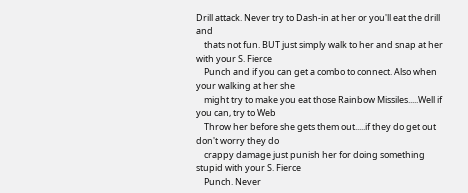Drill attack. Never try to Dash-in at her or you'll eat the drill and
    thats not fun. BUT just simply walk to her and snap at her with your S. Fierce
    Punch and if you can get a combo to connect. Also when your walking at her she
    might try to make you eat those Rainbow Missiles.....Well if you can, try to Web
    Throw her before she gets them out.....if they do get out don't worry they do
    crappy damage just punish her for doing something stupid with your S. Fierce
    Punch. Never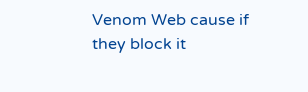Venom Web cause if they block it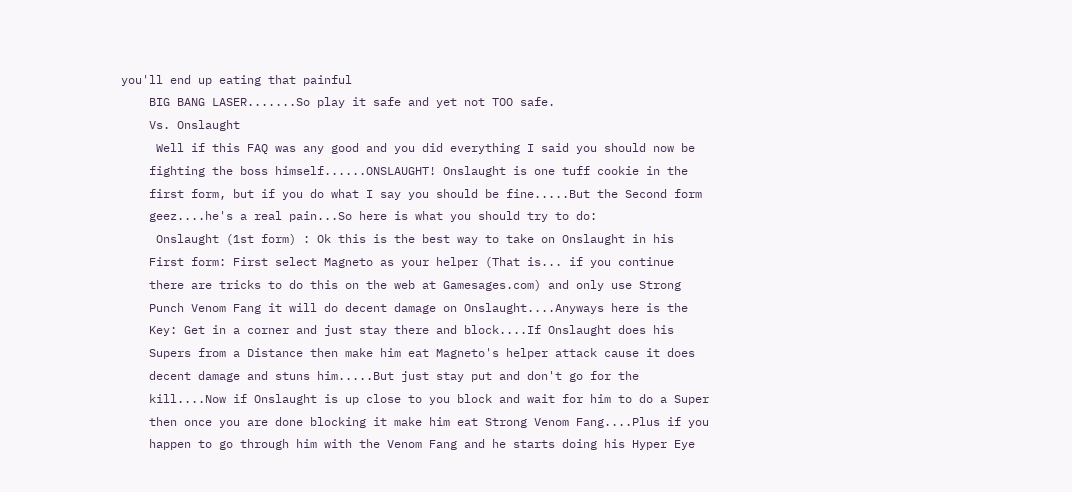you'll end up eating that painful
    BIG BANG LASER.......So play it safe and yet not TOO safe.
    Vs. Onslaught
     Well if this FAQ was any good and you did everything I said you should now be
    fighting the boss himself......ONSLAUGHT! Onslaught is one tuff cookie in the
    first form, but if you do what I say you should be fine.....But the Second form
    geez....he's a real pain...So here is what you should try to do:
     Onslaught (1st form) : Ok this is the best way to take on Onslaught in his
    First form: First select Magneto as your helper (That is... if you continue
    there are tricks to do this on the web at Gamesages.com) and only use Strong
    Punch Venom Fang it will do decent damage on Onslaught....Anyways here is the
    Key: Get in a corner and just stay there and block....If Onslaught does his
    Supers from a Distance then make him eat Magneto's helper attack cause it does
    decent damage and stuns him.....But just stay put and don't go for the
    kill....Now if Onslaught is up close to you block and wait for him to do a Super
    then once you are done blocking it make him eat Strong Venom Fang....Plus if you
    happen to go through him with the Venom Fang and he starts doing his Hyper Eye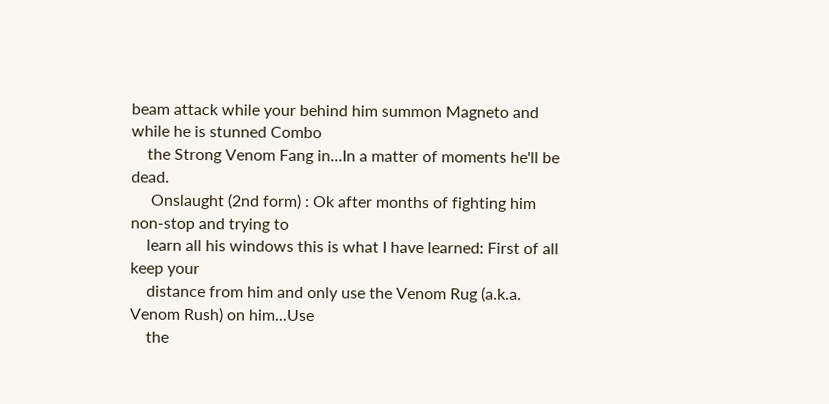beam attack while your behind him summon Magneto and while he is stunned Combo
    the Strong Venom Fang in...In a matter of moments he'll be dead.
     Onslaught (2nd form) : Ok after months of fighting him non-stop and trying to
    learn all his windows this is what I have learned: First of all keep your
    distance from him and only use the Venom Rug (a.k.a. Venom Rush) on him...Use
    the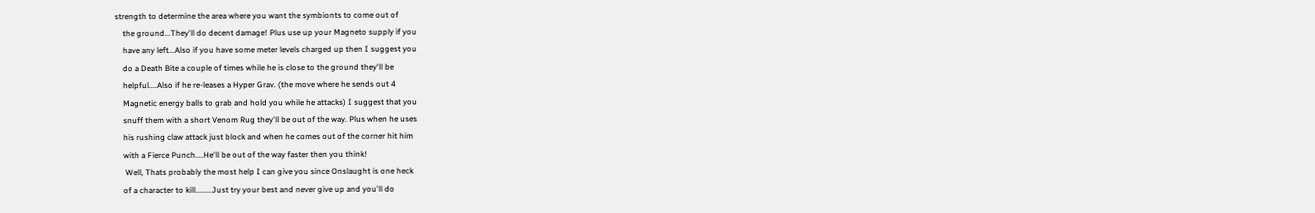strength to determine the area where you want the symbionts to come out of
    the ground...They'll do decent damage! Plus use up your Magneto supply if you
    have any left...Also if you have some meter levels charged up then I suggest you
    do a Death Bite a couple of times while he is close to the ground they'll be
    helpful....Also if he re-leases a Hyper Grav. (the move where he sends out 4
    Magnetic energy balls to grab and hold you while he attacks) I suggest that you
    snuff them with a short Venom Rug they'll be out of the way. Plus when he uses
    his rushing claw attack just block and when he comes out of the corner hit him
    with a Fierce Punch....He'll be out of the way faster then you think!
     Well, Thats probably the most help I can give you since Onslaught is one heck
    of a character to kill........Just try your best and never give up and you'll do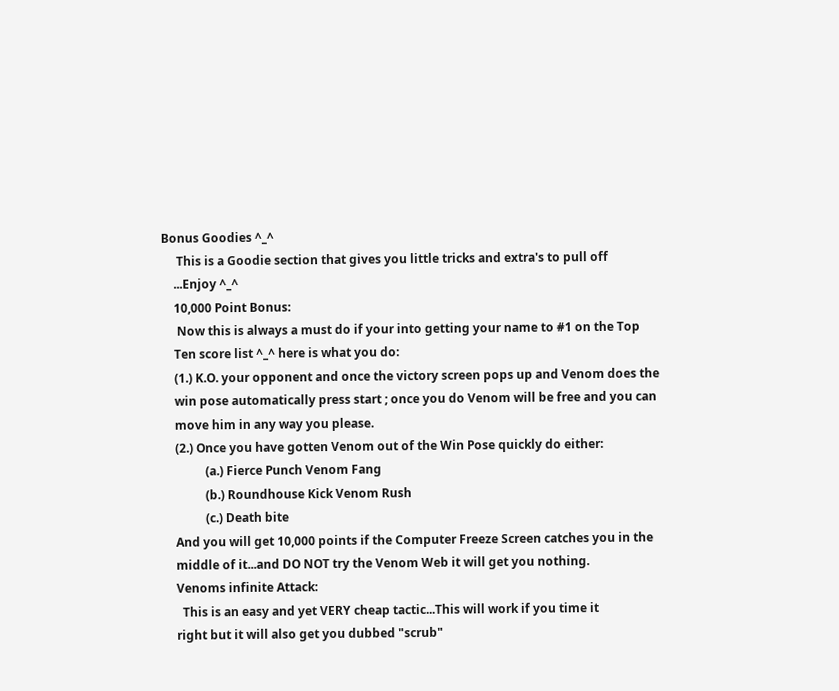Bonus Goodies ^_^
     This is a Goodie section that gives you little tricks and extra's to pull off
    ...Enjoy ^_^
    10,000 Point Bonus:
     Now this is always a must do if your into getting your name to #1 on the Top
    Ten score list ^_^ here is what you do:
    (1.) K.O. your opponent and once the victory screen pops up and Venom does the
    win pose automatically press start ; once you do Venom will be free and you can
    move him in any way you please.
    (2.) Once you have gotten Venom out of the Win Pose quickly do either:
              (a.) Fierce Punch Venom Fang
              (b.) Roundhouse Kick Venom Rush
              (c.) Death bite
    And you will get 10,000 points if the Computer Freeze Screen catches you in the
    middle of it...and DO NOT try the Venom Web it will get you nothing.
    Venoms infinite Attack:
      This is an easy and yet VERY cheap tactic...This will work if you time it
    right but it will also get you dubbed "scrub"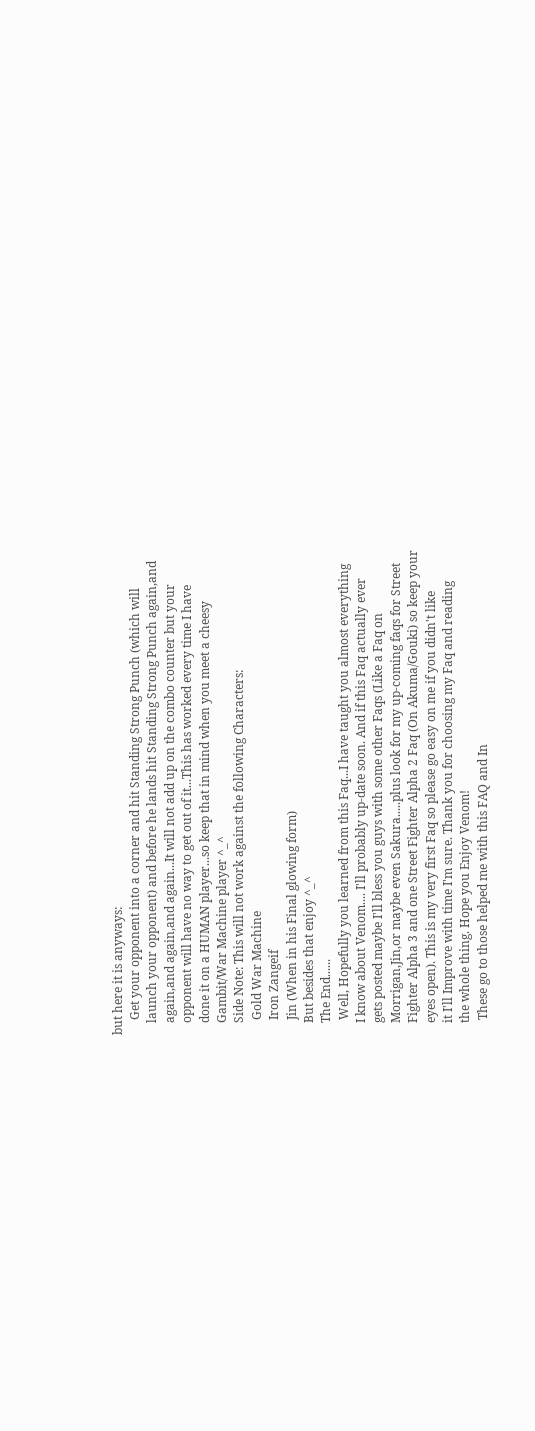but here it is anyways:
     Get your opponent into a corner and hit Standing Strong Punch (which will
    launch your opponent) and before he lands hit Standing Strong Punch again,and
    again,and again,and again...It will not add up on the combo counter but your
    opponent will have no way to get out of it...This has worked every time I have
    done it on a HUMAN player...so keep that in mind when you meet a cheesy
    Gambit/War Machine player ^_^
    Side Note: This will not work against the following Characters:
     Gold War Machine
     Iron Zangeif
     Jin (When in his Final glowing form)
    But besides that enjoy ^_^
    The End......
     Well, Hopefully you learned from this Faq...I have taught you almost everything
    I know about Venom.... I'll probably up-date soon. And if this Faq actually ever
    gets posted maybe I'll bless you guys with some other Faqs (Like a Faq on
    Morrigan,Jin,or maybe even Sakura.....plus look for my up-coming faqs for Street
    Fighter Alpha 3 and one Street Fighter Alpha 2 Faq (On Akuma/Gouki) so keep your
    eyes open). This is my very first Faq so please go easy on me if you didn't like
    it I'll Improve with time I'm sure. Thank you for choosing my Faq and reading
    the whole thing. Hope you Enjoy Venom!
     These go to those helped me with this FAQ and In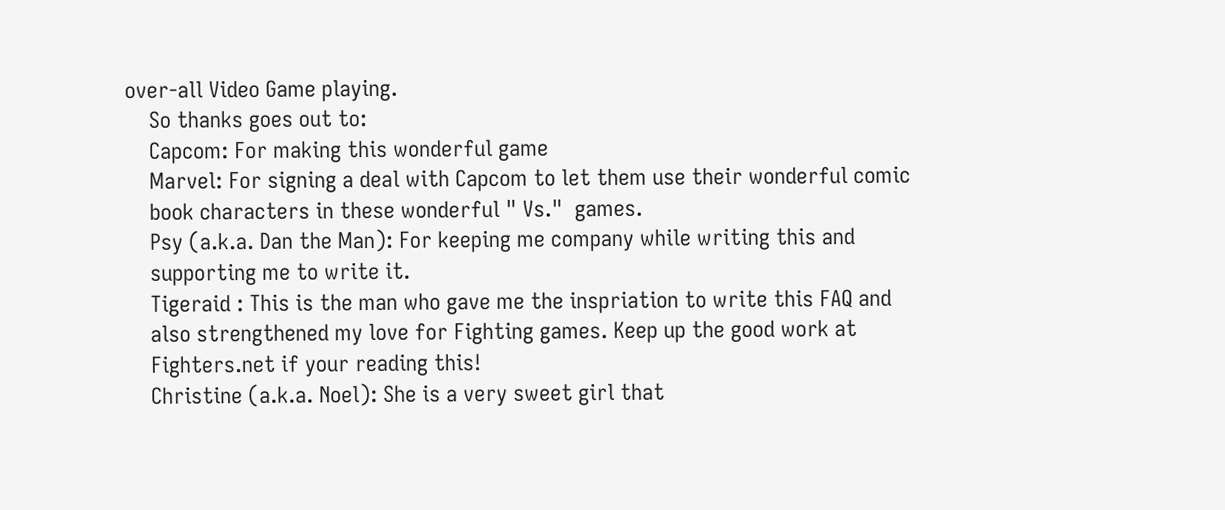over-all Video Game playing.
    So thanks goes out to:
    Capcom: For making this wonderful game
    Marvel: For signing a deal with Capcom to let them use their wonderful comic
    book characters in these wonderful " Vs."  games.
    Psy (a.k.a. Dan the Man): For keeping me company while writing this and
    supporting me to write it.
    Tigeraid : This is the man who gave me the inspriation to write this FAQ and
    also strengthened my love for Fighting games. Keep up the good work at
    Fighters.net if your reading this!
    Christine (a.k.a. Noel): She is a very sweet girl that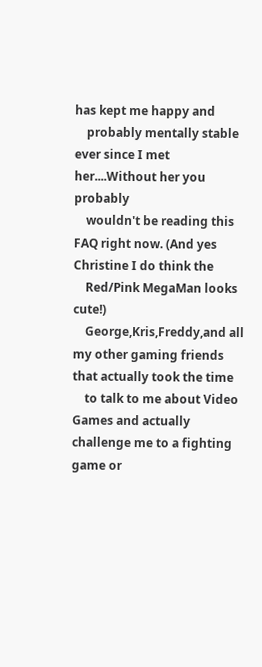has kept me happy and
    probably mentally stable ever since I met her....Without her you probably
    wouldn't be reading this FAQ right now. (And yes Christine I do think the
    Red/Pink MegaMan looks cute!)
    George,Kris,Freddy,and all my other gaming friends that actually took the time
    to talk to me about Video Games and actually challenge me to a fighting game or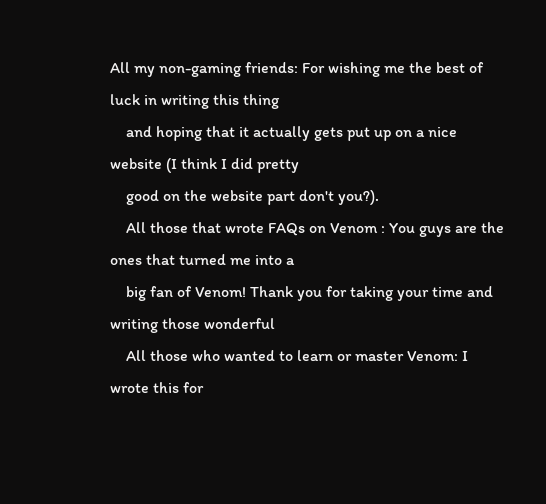All my non-gaming friends: For wishing me the best of luck in writing this thing
    and hoping that it actually gets put up on a nice website (I think I did pretty
    good on the website part don't you?).
    All those that wrote FAQs on Venom : You guys are the ones that turned me into a
    big fan of Venom! Thank you for taking your time and writing those wonderful
    All those who wanted to learn or master Venom: I wrote this for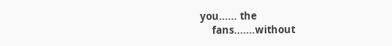you...... the
    fans.......without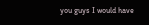you guys I would have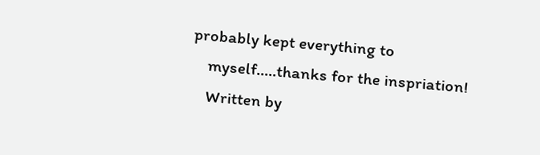probably kept everything to
    myself.....thanks for the inspriation!
    Written by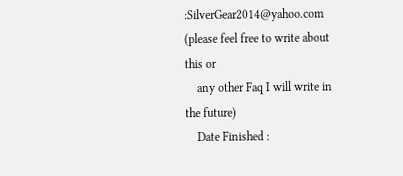:SilverGear2014@yahoo.com (please feel free to write about this or
    any other Faq I will write in the future)
    Date Finished :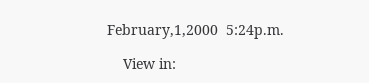February,1,2000  5:24p.m.

    View in: